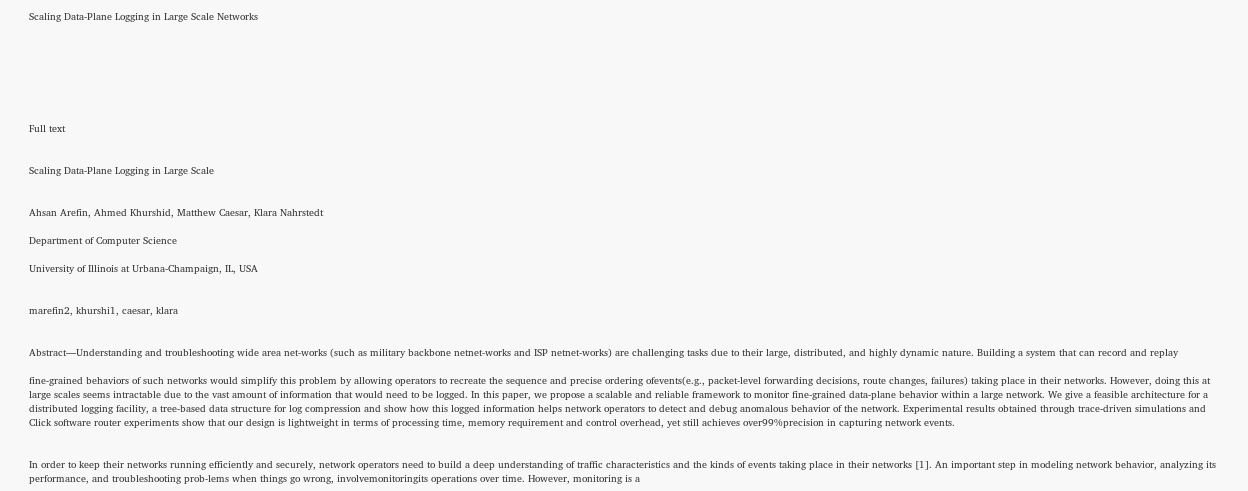Scaling Data-Plane Logging in Large Scale Networks







Full text


Scaling Data-Plane Logging in Large Scale


Ahsan Arefin, Ahmed Khurshid, Matthew Caesar, Klara Nahrstedt

Department of Computer Science

University of Illinois at Urbana-Champaign, IL, USA


marefin2, khurshi1, caesar, klara


Abstract—Understanding and troubleshooting wide area net-works (such as military backbone netnet-works and ISP netnet-works) are challenging tasks due to their large, distributed, and highly dynamic nature. Building a system that can record and replay

fine-grained behaviors of such networks would simplify this problem by allowing operators to recreate the sequence and precise ordering ofevents(e.g., packet-level forwarding decisions, route changes, failures) taking place in their networks. However, doing this at large scales seems intractable due to the vast amount of information that would need to be logged. In this paper, we propose a scalable and reliable framework to monitor fine-grained data-plane behavior within a large network. We give a feasible architecture for a distributed logging facility, a tree-based data structure for log compression and show how this logged information helps network operators to detect and debug anomalous behavior of the network. Experimental results obtained through trace-driven simulations and Click software router experiments show that our design is lightweight in terms of processing time, memory requirement and control overhead, yet still achieves over99%precision in capturing network events.


In order to keep their networks running efficiently and securely, network operators need to build a deep understanding of traffic characteristics and the kinds of events taking place in their networks [1]. An important step in modeling network behavior, analyzing its performance, and troubleshooting prob-lems when things go wrong, involvemonitoringits operations over time. However, monitoring is a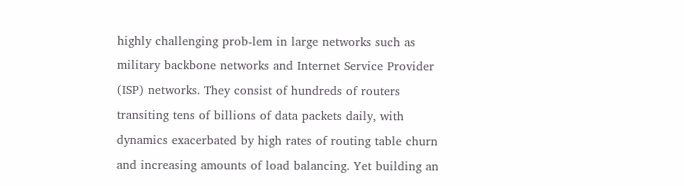highly challenging prob-lem in large networks such as military backbone networks and Internet Service Provider (ISP) networks. They consist of hundreds of routers transiting tens of billions of data packets daily, with dynamics exacerbated by high rates of routing table churn and increasing amounts of load balancing. Yet building an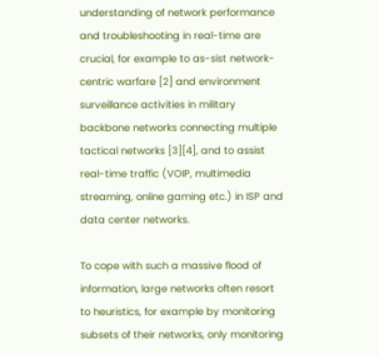understanding of network performance and troubleshooting in real-time are crucial, for example to as-sist network-centric warfare [2] and environment surveillance activities in military backbone networks connecting multiple tactical networks [3][4], and to assist real-time traffic (VOIP, multimedia streaming, online gaming etc.) in ISP and data center networks.

To cope with such a massive flood of information, large networks often resort to heuristics, for example by monitoring subsets of their networks, only monitoring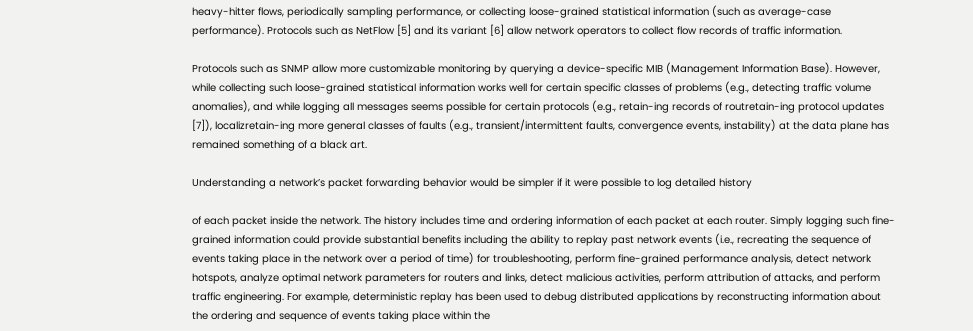heavy-hitter flows, periodically sampling performance, or collecting loose-grained statistical information (such as average-case performance). Protocols such as NetFlow [5] and its variant [6] allow network operators to collect flow records of traffic information.

Protocols such as SNMP allow more customizable monitoring by querying a device-specific MIB (Management Information Base). However, while collecting such loose-grained statistical information works well for certain specific classes of problems (e.g., detecting traffic volume anomalies), and while logging all messages seems possible for certain protocols (e.g., retain-ing records of routretain-ing protocol updates [7]), localizretain-ing more general classes of faults (e.g., transient/intermittent faults, convergence events, instability) at the data plane has remained something of a black art.

Understanding a network’s packet forwarding behavior would be simpler if it were possible to log detailed history

of each packet inside the network. The history includes time and ordering information of each packet at each router. Simply logging such fine-grained information could provide substantial benefits including the ability to replay past network events (i.e., recreating the sequence of events taking place in the network over a period of time) for troubleshooting, perform fine-grained performance analysis, detect network hotspots, analyze optimal network parameters for routers and links, detect malicious activities, perform attribution of attacks, and perform traffic engineering. For example, deterministic replay has been used to debug distributed applications by reconstructing information about the ordering and sequence of events taking place within the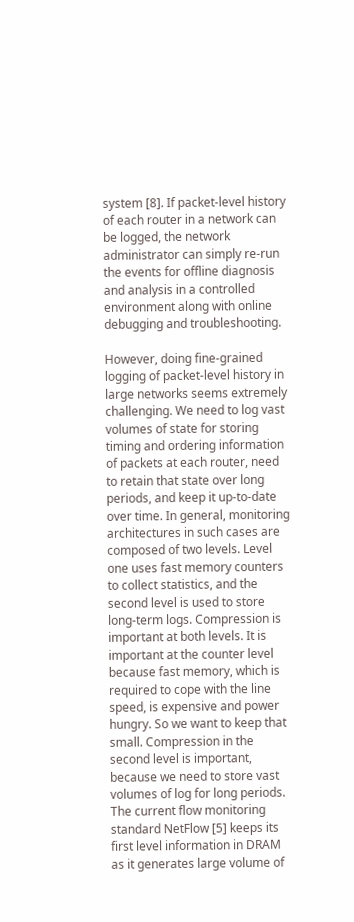system [8]. If packet-level history of each router in a network can be logged, the network administrator can simply re-run the events for offline diagnosis and analysis in a controlled environment along with online debugging and troubleshooting.

However, doing fine-grained logging of packet-level history in large networks seems extremely challenging. We need to log vast volumes of state for storing timing and ordering information of packets at each router, need to retain that state over long periods, and keep it up-to-date over time. In general, monitoring architectures in such cases are composed of two levels. Level one uses fast memory counters to collect statistics, and the second level is used to store long-term logs. Compression is important at both levels. It is important at the counter level because fast memory, which is required to cope with the line speed, is expensive and power hungry. So we want to keep that small. Compression in the second level is important, because we need to store vast volumes of log for long periods. The current flow monitoring standard NetFlow [5] keeps its first level information in DRAM as it generates large volume of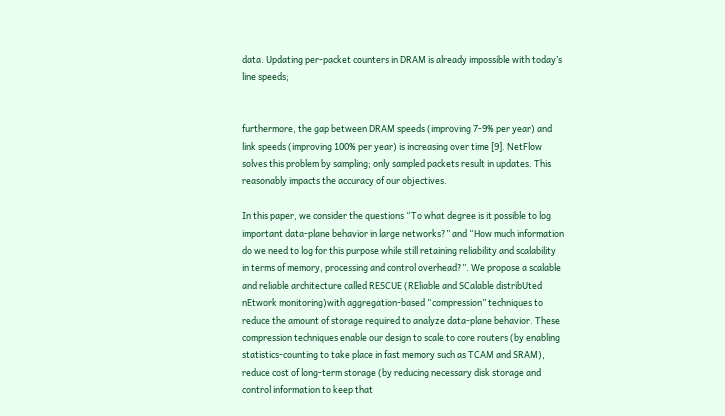data. Updating per-packet counters in DRAM is already impossible with today’s line speeds;


furthermore, the gap between DRAM speeds (improving 7-9% per year) and link speeds (improving 100% per year) is increasing over time [9]. NetFlow solves this problem by sampling; only sampled packets result in updates. This reasonably impacts the accuracy of our objectives.

In this paper, we consider the questions “To what degree is it possible to log important data-plane behavior in large networks?” and “How much information do we need to log for this purpose while still retaining reliability and scalability in terms of memory, processing and control overhead?”. We propose a scalable and reliable architecture called RESCUE (REliable and SCalable distribUted nEtwork monitoring)with aggregation-based “compression” techniques to reduce the amount of storage required to analyze data-plane behavior. These compression techniques enable our design to scale to core routers (by enabling statistics-counting to take place in fast memory such as TCAM and SRAM), reduce cost of long-term storage (by reducing necessary disk storage and control information to keep that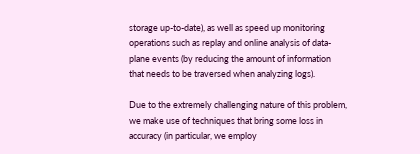storage up-to-date), as well as speed up monitoring operations such as replay and online analysis of data-plane events (by reducing the amount of information that needs to be traversed when analyzing logs).

Due to the extremely challenging nature of this problem, we make use of techniques that bring some loss in accuracy (in particular, we employ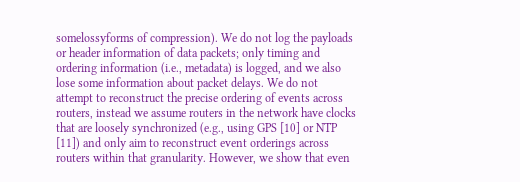somelossyforms of compression). We do not log the payloads or header information of data packets; only timing and ordering information (i.e., metadata) is logged, and we also lose some information about packet delays. We do not attempt to reconstruct the precise ordering of events across routers, instead we assume routers in the network have clocks that are loosely synchronized (e.g., using GPS [10] or NTP [11]) and only aim to reconstruct event orderings across routers within that granularity. However, we show that even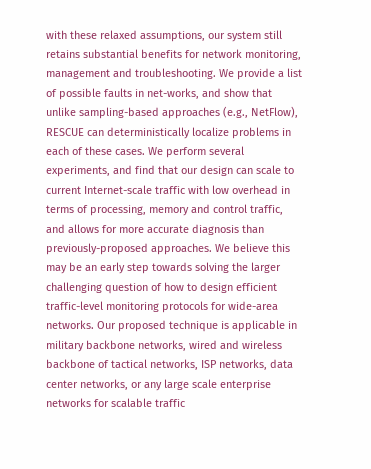with these relaxed assumptions, our system still retains substantial benefits for network monitoring, management and troubleshooting. We provide a list of possible faults in net-works, and show that unlike sampling-based approaches (e.g., NetFlow), RESCUE can deterministically localize problems in each of these cases. We perform several experiments, and find that our design can scale to current Internet-scale traffic with low overhead in terms of processing, memory and control traffic, and allows for more accurate diagnosis than previously-proposed approaches. We believe this may be an early step towards solving the larger challenging question of how to design efficient traffic-level monitoring protocols for wide-area networks. Our proposed technique is applicable in military backbone networks, wired and wireless backbone of tactical networks, ISP networks, data center networks, or any large scale enterprise networks for scalable traffic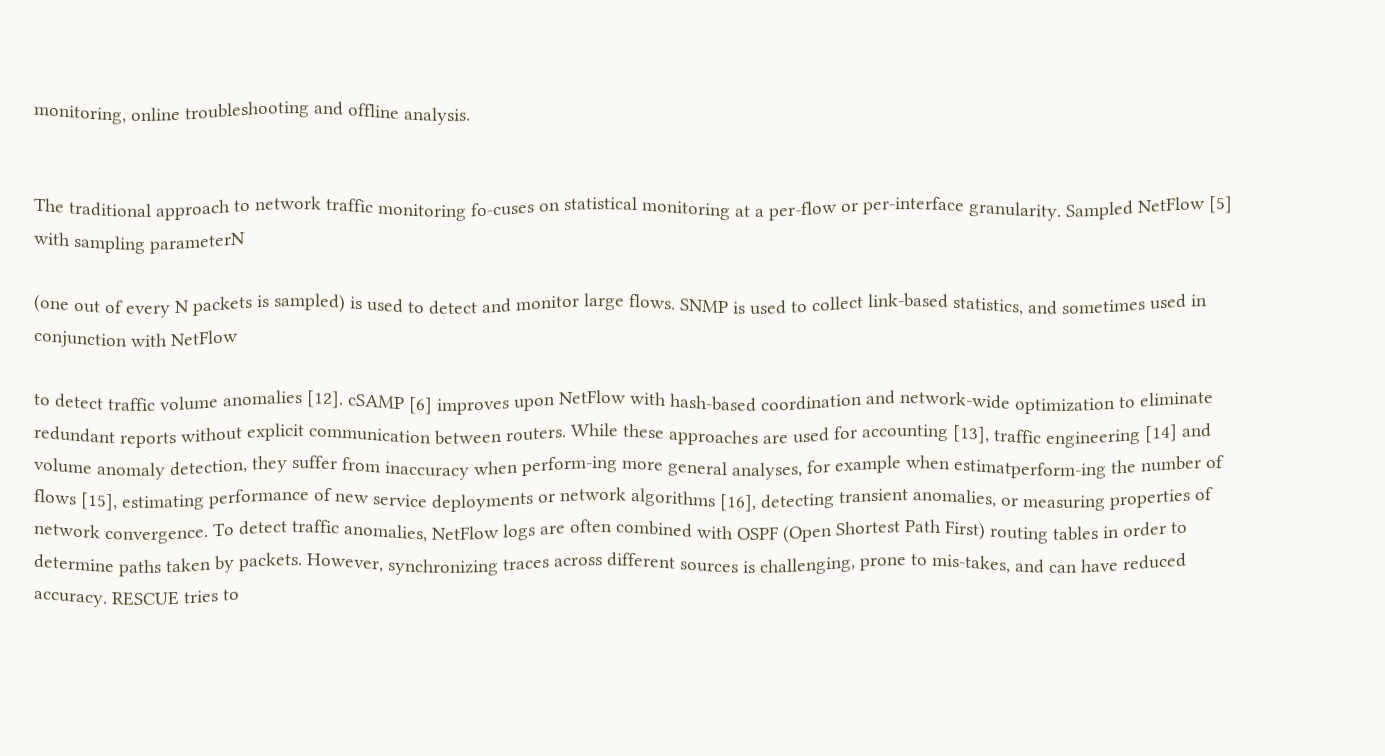monitoring, online troubleshooting and offline analysis.


The traditional approach to network traffic monitoring fo-cuses on statistical monitoring at a per-flow or per-interface granularity. Sampled NetFlow [5] with sampling parameterN

(one out of every N packets is sampled) is used to detect and monitor large flows. SNMP is used to collect link-based statistics, and sometimes used in conjunction with NetFlow

to detect traffic volume anomalies [12]. cSAMP [6] improves upon NetFlow with hash-based coordination and network-wide optimization to eliminate redundant reports without explicit communication between routers. While these approaches are used for accounting [13], traffic engineering [14] and volume anomaly detection, they suffer from inaccuracy when perform-ing more general analyses, for example when estimatperform-ing the number of flows [15], estimating performance of new service deployments or network algorithms [16], detecting transient anomalies, or measuring properties of network convergence. To detect traffic anomalies, NetFlow logs are often combined with OSPF (Open Shortest Path First) routing tables in order to determine paths taken by packets. However, synchronizing traces across different sources is challenging, prone to mis-takes, and can have reduced accuracy. RESCUE tries to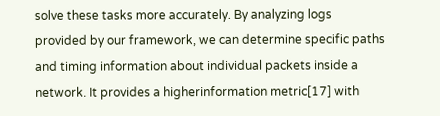solve these tasks more accurately. By analyzing logs provided by our framework, we can determine specific paths and timing information about individual packets inside a network. It provides a higherinformation metric[17] with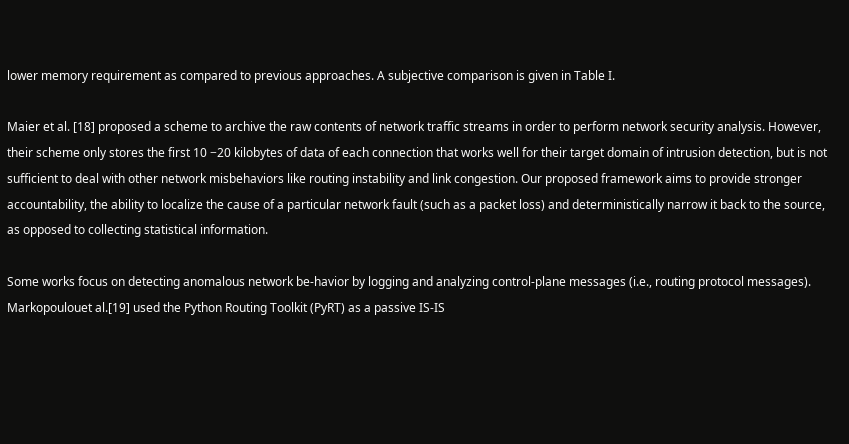lower memory requirement as compared to previous approaches. A subjective comparison is given in Table I.

Maier et al. [18] proposed a scheme to archive the raw contents of network traffic streams in order to perform network security analysis. However, their scheme only stores the first 10 −20 kilobytes of data of each connection that works well for their target domain of intrusion detection, but is not sufficient to deal with other network misbehaviors like routing instability and link congestion. Our proposed framework aims to provide stronger accountability, the ability to localize the cause of a particular network fault (such as a packet loss) and deterministically narrow it back to the source, as opposed to collecting statistical information.

Some works focus on detecting anomalous network be-havior by logging and analyzing control-plane messages (i.e., routing protocol messages). Markopoulouet al.[19] used the Python Routing Toolkit (PyRT) as a passive IS-IS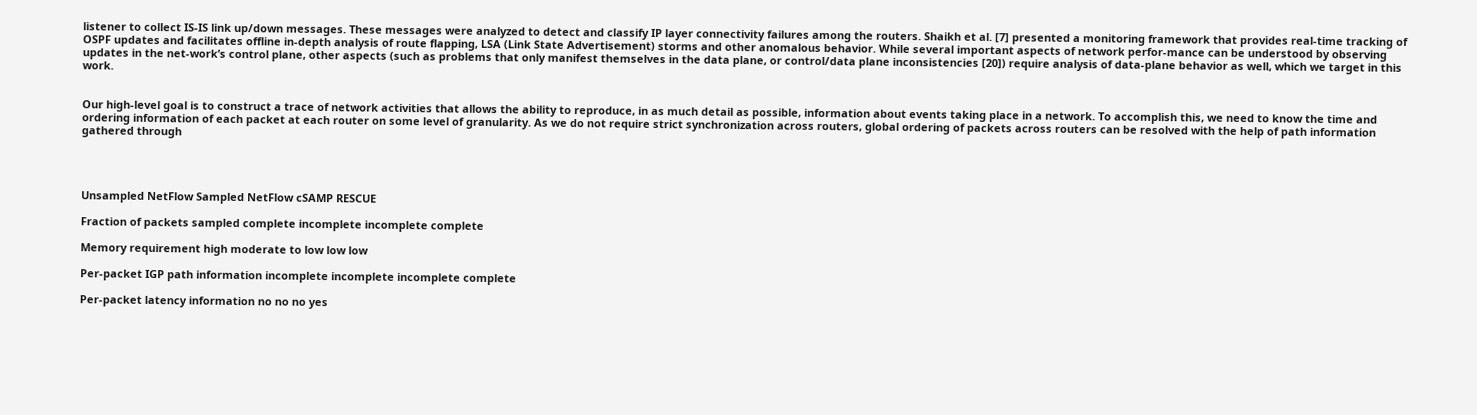listener to collect IS-IS link up/down messages. These messages were analyzed to detect and classify IP layer connectivity failures among the routers. Shaikh et al. [7] presented a monitoring framework that provides real-time tracking of OSPF updates and facilitates offline in-depth analysis of route flapping, LSA (Link State Advertisement) storms and other anomalous behavior. While several important aspects of network perfor-mance can be understood by observing updates in the net-work’s control plane, other aspects (such as problems that only manifest themselves in the data plane, or control/data plane inconsistencies [20]) require analysis of data-plane behavior as well, which we target in this work.


Our high-level goal is to construct a trace of network activities that allows the ability to reproduce, in as much detail as possible, information about events taking place in a network. To accomplish this, we need to know the time and ordering information of each packet at each router on some level of granularity. As we do not require strict synchronization across routers, global ordering of packets across routers can be resolved with the help of path information gathered through




Unsampled NetFlow Sampled NetFlow cSAMP RESCUE

Fraction of packets sampled complete incomplete incomplete complete

Memory requirement high moderate to low low low

Per-packet IGP path information incomplete incomplete incomplete complete

Per-packet latency information no no no yes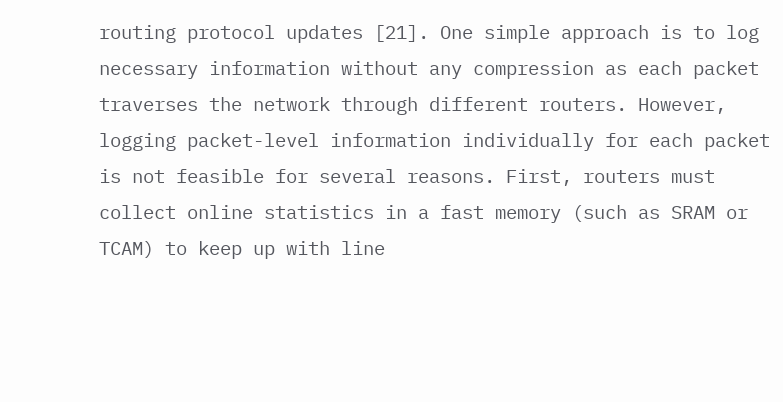routing protocol updates [21]. One simple approach is to log necessary information without any compression as each packet traverses the network through different routers. However, logging packet-level information individually for each packet is not feasible for several reasons. First, routers must collect online statistics in a fast memory (such as SRAM or TCAM) to keep up with line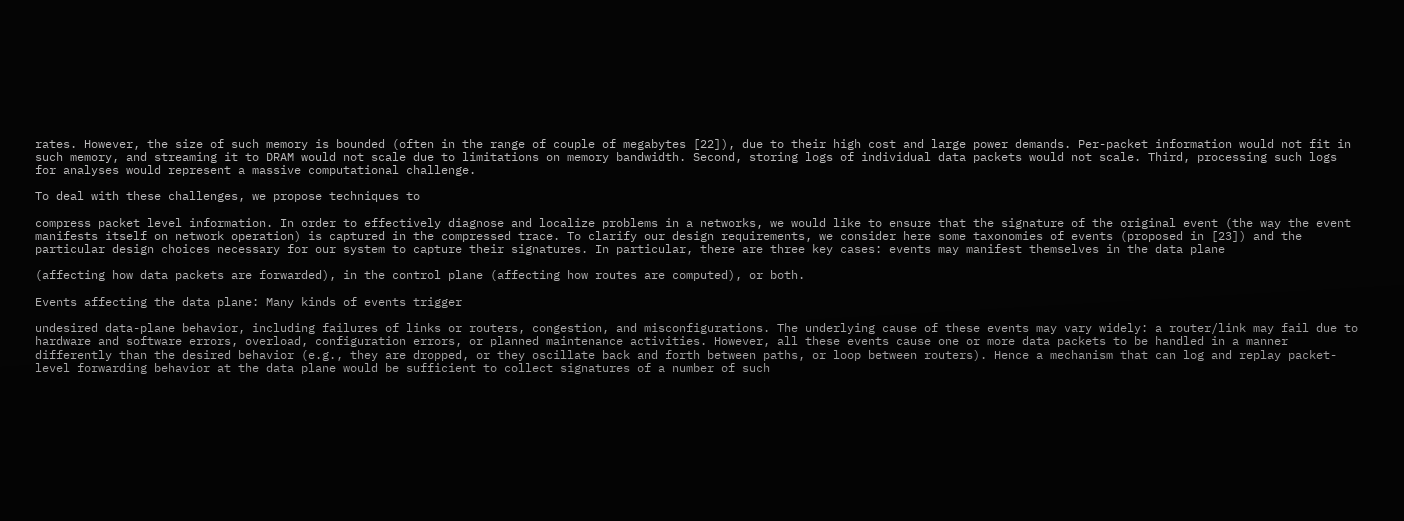rates. However, the size of such memory is bounded (often in the range of couple of megabytes [22]), due to their high cost and large power demands. Per-packet information would not fit in such memory, and streaming it to DRAM would not scale due to limitations on memory bandwidth. Second, storing logs of individual data packets would not scale. Third, processing such logs for analyses would represent a massive computational challenge.

To deal with these challenges, we propose techniques to

compress packet level information. In order to effectively diagnose and localize problems in a networks, we would like to ensure that the signature of the original event (the way the event manifests itself on network operation) is captured in the compressed trace. To clarify our design requirements, we consider here some taxonomies of events (proposed in [23]) and the particular design choices necessary for our system to capture their signatures. In particular, there are three key cases: events may manifest themselves in the data plane

(affecting how data packets are forwarded), in the control plane (affecting how routes are computed), or both.

Events affecting the data plane: Many kinds of events trigger

undesired data-plane behavior, including failures of links or routers, congestion, and misconfigurations. The underlying cause of these events may vary widely: a router/link may fail due to hardware and software errors, overload, configuration errors, or planned maintenance activities. However, all these events cause one or more data packets to be handled in a manner differently than the desired behavior (e.g., they are dropped, or they oscillate back and forth between paths, or loop between routers). Hence a mechanism that can log and replay packet-level forwarding behavior at the data plane would be sufficient to collect signatures of a number of such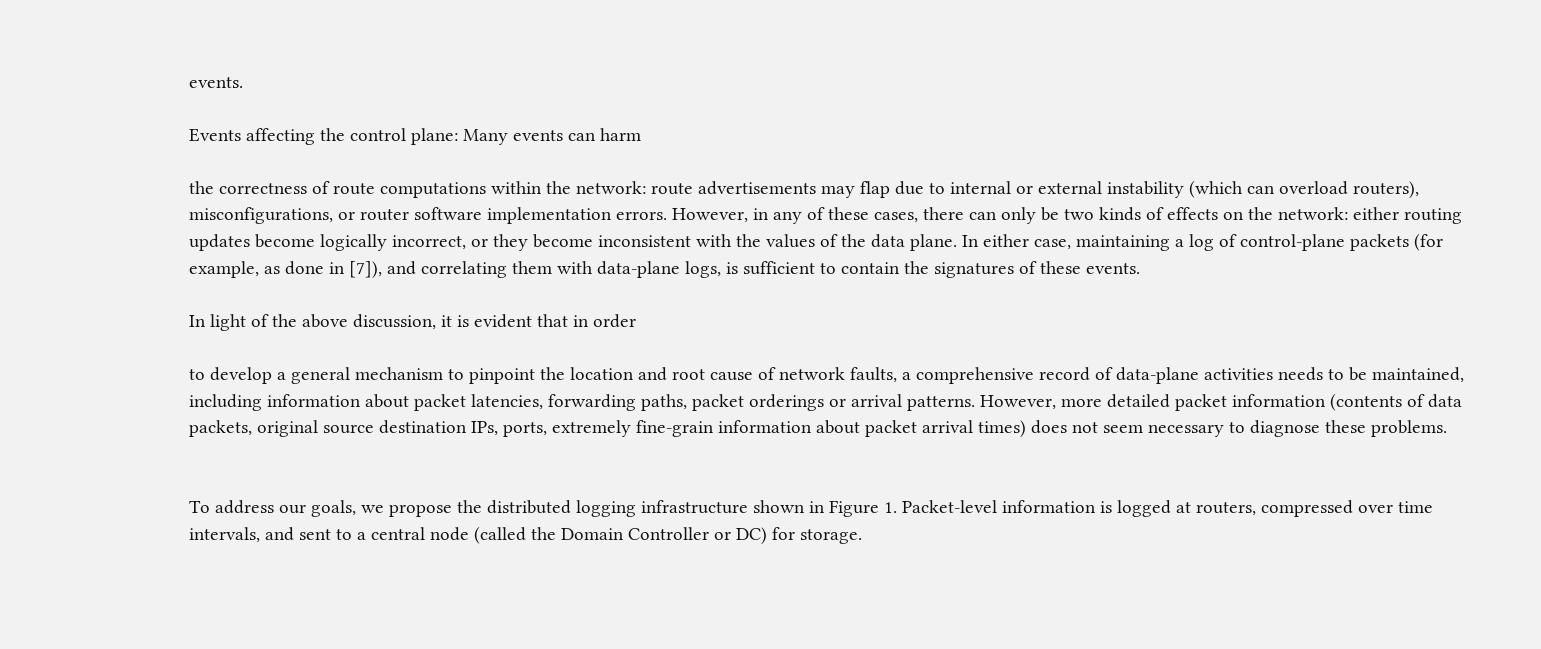events.

Events affecting the control plane: Many events can harm

the correctness of route computations within the network: route advertisements may flap due to internal or external instability (which can overload routers), misconfigurations, or router software implementation errors. However, in any of these cases, there can only be two kinds of effects on the network: either routing updates become logically incorrect, or they become inconsistent with the values of the data plane. In either case, maintaining a log of control-plane packets (for example, as done in [7]), and correlating them with data-plane logs, is sufficient to contain the signatures of these events.

In light of the above discussion, it is evident that in order

to develop a general mechanism to pinpoint the location and root cause of network faults, a comprehensive record of data-plane activities needs to be maintained, including information about packet latencies, forwarding paths, packet orderings or arrival patterns. However, more detailed packet information (contents of data packets, original source destination IPs, ports, extremely fine-grain information about packet arrival times) does not seem necessary to diagnose these problems.


To address our goals, we propose the distributed logging infrastructure shown in Figure 1. Packet-level information is logged at routers, compressed over time intervals, and sent to a central node (called the Domain Controller or DC) for storage.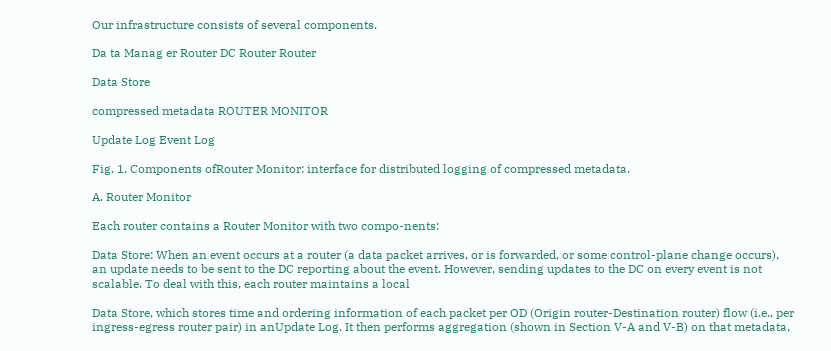Our infrastructure consists of several components.

Da ta Manag er Router DC Router Router

Data Store

compressed metadata ROUTER MONITOR

Update Log Event Log

Fig. 1. Components ofRouter Monitor: interface for distributed logging of compressed metadata.

A. Router Monitor

Each router contains a Router Monitor with two compo-nents:

Data Store: When an event occurs at a router (a data packet arrives, or is forwarded, or some control-plane change occurs), an update needs to be sent to the DC reporting about the event. However, sending updates to the DC on every event is not scalable. To deal with this, each router maintains a local

Data Store, which stores time and ordering information of each packet per OD (Origin router-Destination router) flow (i.e., per ingress-egress router pair) in anUpdate Log. It then performs aggregation (shown in Section V-A and V-B) on that metadata,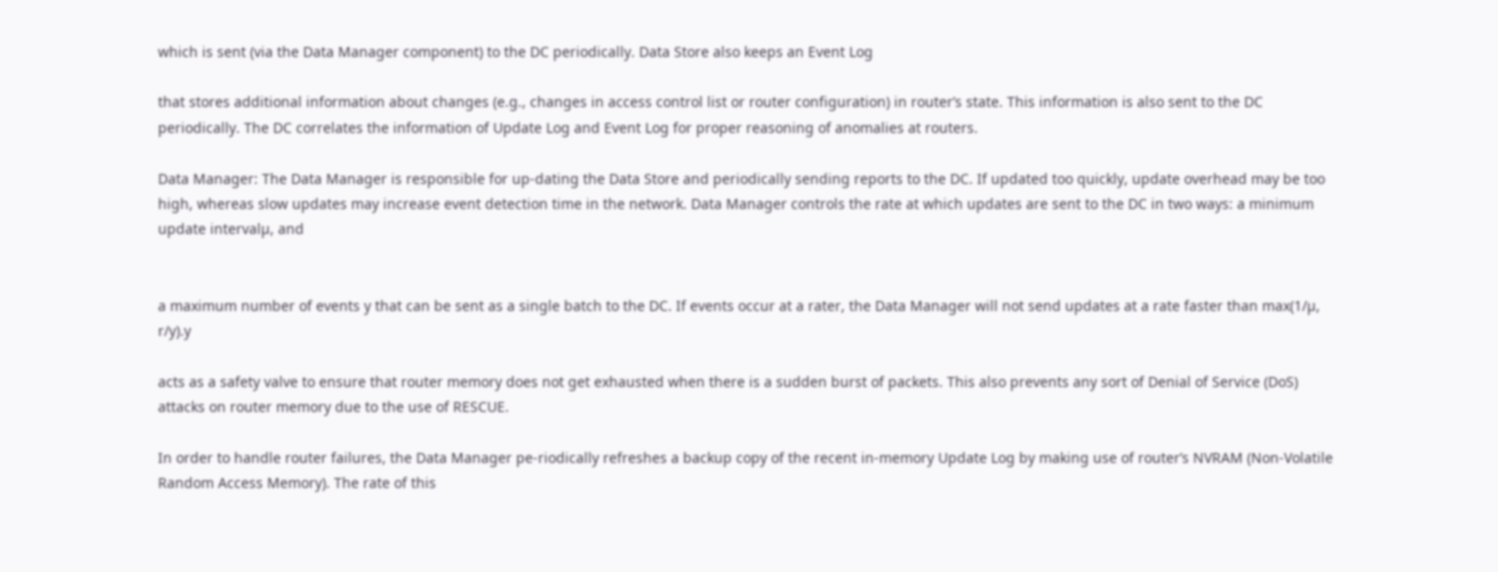which is sent (via the Data Manager component) to the DC periodically. Data Store also keeps an Event Log

that stores additional information about changes (e.g., changes in access control list or router configuration) in router’s state. This information is also sent to the DC periodically. The DC correlates the information of Update Log and Event Log for proper reasoning of anomalies at routers.

Data Manager: The Data Manager is responsible for up-dating the Data Store and periodically sending reports to the DC. If updated too quickly, update overhead may be too high, whereas slow updates may increase event detection time in the network. Data Manager controls the rate at which updates are sent to the DC in two ways: a minimum update intervalµ, and


a maximum number of events y that can be sent as a single batch to the DC. If events occur at a rater, the Data Manager will not send updates at a rate faster than max(1/µ, r/y).y

acts as a safety valve to ensure that router memory does not get exhausted when there is a sudden burst of packets. This also prevents any sort of Denial of Service (DoS) attacks on router memory due to the use of RESCUE.

In order to handle router failures, the Data Manager pe-riodically refreshes a backup copy of the recent in-memory Update Log by making use of router’s NVRAM (Non-Volatile Random Access Memory). The rate of this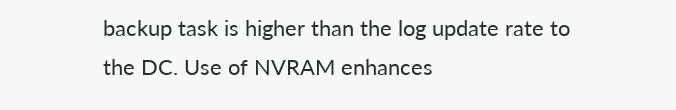backup task is higher than the log update rate to the DC. Use of NVRAM enhances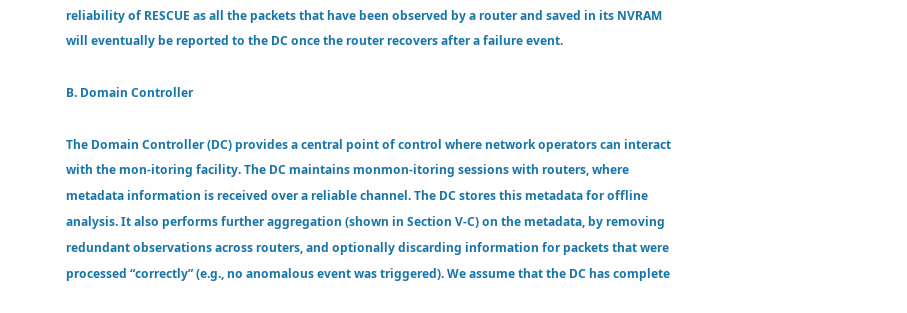reliability of RESCUE as all the packets that have been observed by a router and saved in its NVRAM will eventually be reported to the DC once the router recovers after a failure event.

B. Domain Controller

The Domain Controller (DC) provides a central point of control where network operators can interact with the mon-itoring facility. The DC maintains monmon-itoring sessions with routers, where metadata information is received over a reliable channel. The DC stores this metadata for offline analysis. It also performs further aggregation (shown in Section V-C) on the metadata, by removing redundant observations across routers, and optionally discarding information for packets that were processed “correctly” (e.g., no anomalous event was triggered). We assume that the DC has complete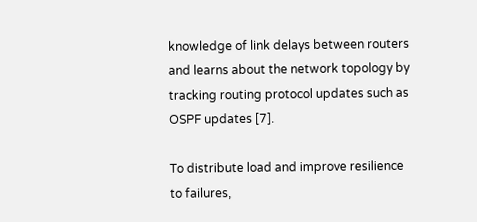knowledge of link delays between routers and learns about the network topology by tracking routing protocol updates such as OSPF updates [7].

To distribute load and improve resilience to failures,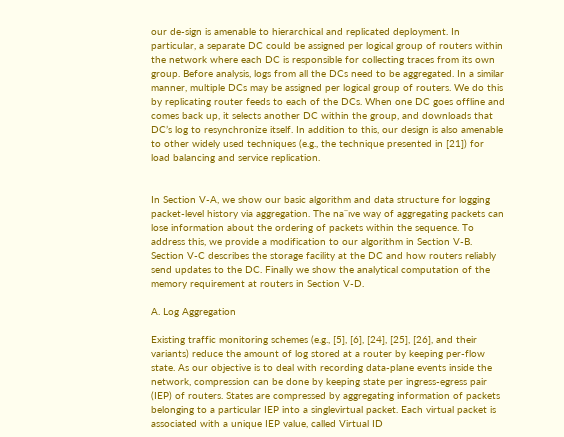our de-sign is amenable to hierarchical and replicated deployment. In particular, a separate DC could be assigned per logical group of routers within the network where each DC is responsible for collecting traces from its own group. Before analysis, logs from all the DCs need to be aggregated. In a similar manner, multiple DCs may be assigned per logical group of routers. We do this by replicating router feeds to each of the DCs. When one DC goes offline and comes back up, it selects another DC within the group, and downloads that DC’s log to resynchronize itself. In addition to this, our design is also amenable to other widely used techniques (e.g., the technique presented in [21]) for load balancing and service replication.


In Section V-A, we show our basic algorithm and data structure for logging packet-level history via aggregation. The na¨ıve way of aggregating packets can lose information about the ordering of packets within the sequence. To address this, we provide a modification to our algorithm in Section V-B. Section V-C describes the storage facility at the DC and how routers reliably send updates to the DC. Finally we show the analytical computation of the memory requirement at routers in Section V-D.

A. Log Aggregation

Existing traffic monitoring schemes (e.g., [5], [6], [24], [25], [26], and their variants) reduce the amount of log stored at a router by keeping per-flow state. As our objective is to deal with recording data-plane events inside the network, compression can be done by keeping state per ingress-egress pair (IEP) of routers. States are compressed by aggregating information of packets belonging to a particular IEP into a singlevirtual packet. Each virtual packet is associated with a unique IEP value, called Virtual ID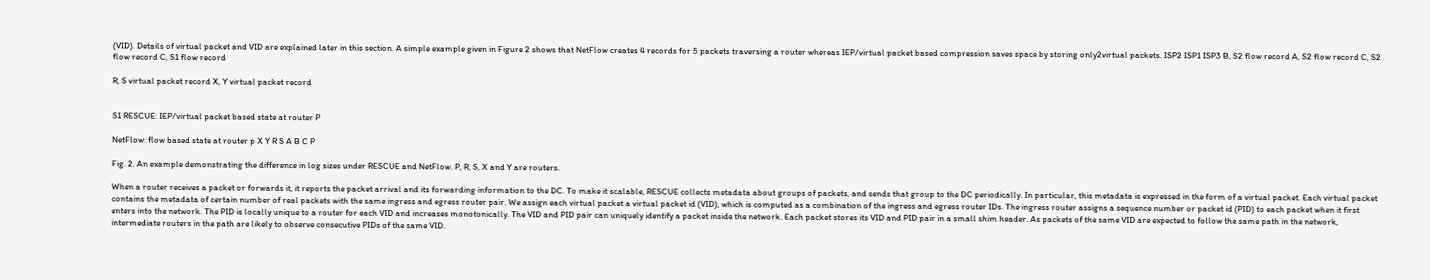(VID). Details of virtual packet and VID are explained later in this section. A simple example given in Figure 2 shows that NetFlow creates 4 records for 5 packets traversing a router whereas IEP/virtual packet based compression saves space by storing only2virtual packets. ISP2 ISP1 ISP3 B, S2 flow record A, S2 flow record C, S2 flow record C, S1 flow record

R, S virtual packet record X, Y virtual packet record


S1 RESCUE: IEP/virtual packet based state at router P

NetFlow: flow based state at router p X Y R S A B C P

Fig. 2. An example demonstrating the difference in log sizes under RESCUE and NetFlow. P, R, S, X and Y are routers.

When a router receives a packet or forwards it, it reports the packet arrival and its forwarding information to the DC. To make it scalable, RESCUE collects metadata about groups of packets, and sends that group to the DC periodically. In particular, this metadata is expressed in the form of a virtual packet. Each virtual packet contains the metadata of certain number of real packets with the same ingress and egress router pair. We assign each virtual packet a virtual packet id (VID), which is computed as a combination of the ingress and egress router IDs. The ingress router assigns a sequence number or packet id (PID) to each packet when it first enters into the network. The PID is locally unique to a router for each VID and increases monotonically. The VID and PID pair can uniquely identify a packet inside the network. Each packet stores its VID and PID pair in a small shim header. As packets of the same VID are expected to follow the same path in the network, intermediate routers in the path are likely to observe consecutive PIDs of the same VID.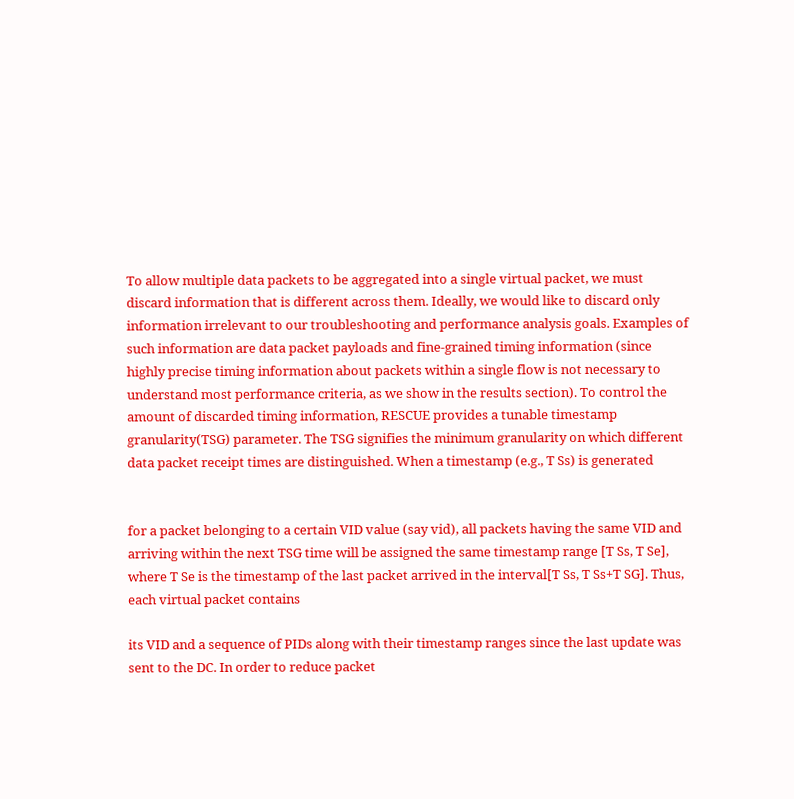To allow multiple data packets to be aggregated into a single virtual packet, we must discard information that is different across them. Ideally, we would like to discard only information irrelevant to our troubleshooting and performance analysis goals. Examples of such information are data packet payloads and fine-grained timing information (since highly precise timing information about packets within a single flow is not necessary to understand most performance criteria, as we show in the results section). To control the amount of discarded timing information, RESCUE provides a tunable timestamp granularity(TSG) parameter. The TSG signifies the minimum granularity on which different data packet receipt times are distinguished. When a timestamp (e.g., T Ss) is generated


for a packet belonging to a certain VID value (say vid), all packets having the same VID and arriving within the next TSG time will be assigned the same timestamp range [T Ss, T Se], where T Se is the timestamp of the last packet arrived in the interval[T Ss, T Ss+T SG]. Thus, each virtual packet contains

its VID and a sequence of PIDs along with their timestamp ranges since the last update was sent to the DC. In order to reduce packet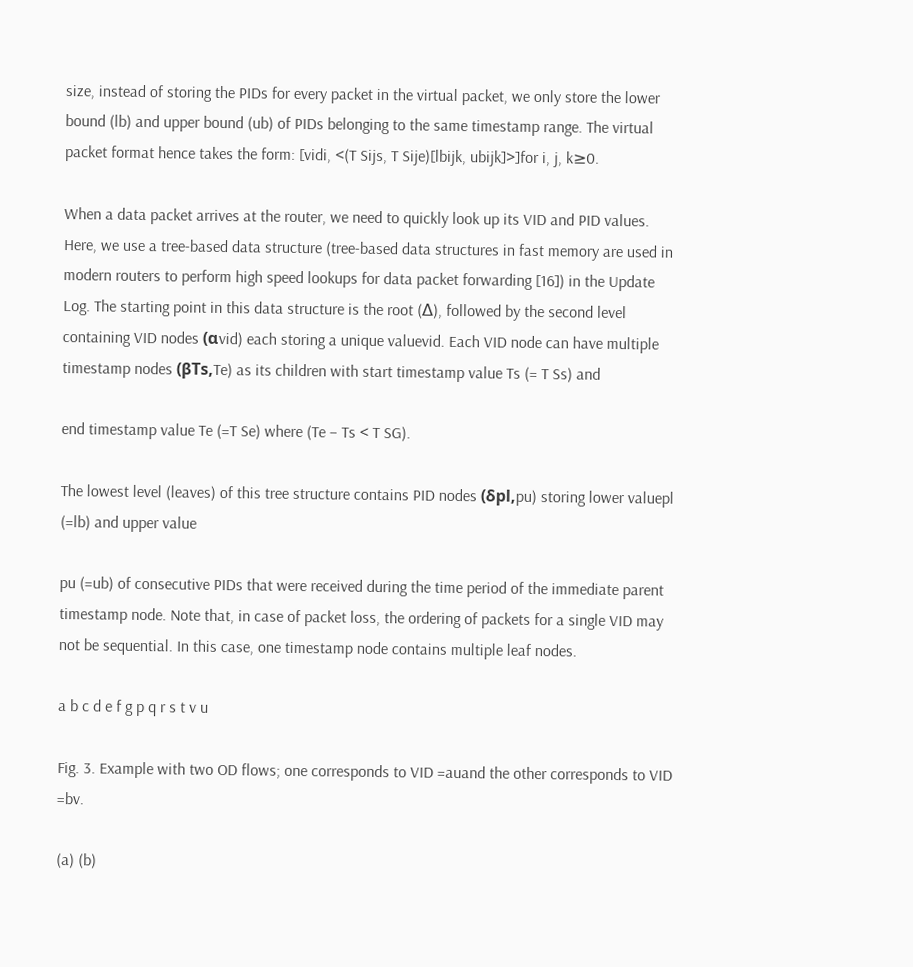size, instead of storing the PIDs for every packet in the virtual packet, we only store the lower bound (lb) and upper bound (ub) of PIDs belonging to the same timestamp range. The virtual packet format hence takes the form: [vidi, <(T Sijs, T Sije)[lbijk, ubijk]>]for i, j, k≥0.

When a data packet arrives at the router, we need to quickly look up its VID and PID values. Here, we use a tree-based data structure (tree-based data structures in fast memory are used in modern routers to perform high speed lookups for data packet forwarding [16]) in the Update Log. The starting point in this data structure is the root (∆), followed by the second level containing VID nodes (αvid) each storing a unique valuevid. Each VID node can have multiple timestamp nodes (βTs,Te) as its children with start timestamp value Ts (= T Ss) and

end timestamp value Te (=T Se) where (Te − Ts < T SG).

The lowest level (leaves) of this tree structure contains PID nodes (δpl,pu) storing lower valuepl (=lb) and upper value

pu (=ub) of consecutive PIDs that were received during the time period of the immediate parent timestamp node. Note that, in case of packet loss, the ordering of packets for a single VID may not be sequential. In this case, one timestamp node contains multiple leaf nodes.

a b c d e f g p q r s t v u

Fig. 3. Example with two OD flows; one corresponds to VID =auand the other corresponds to VID =bv.

(a) (b)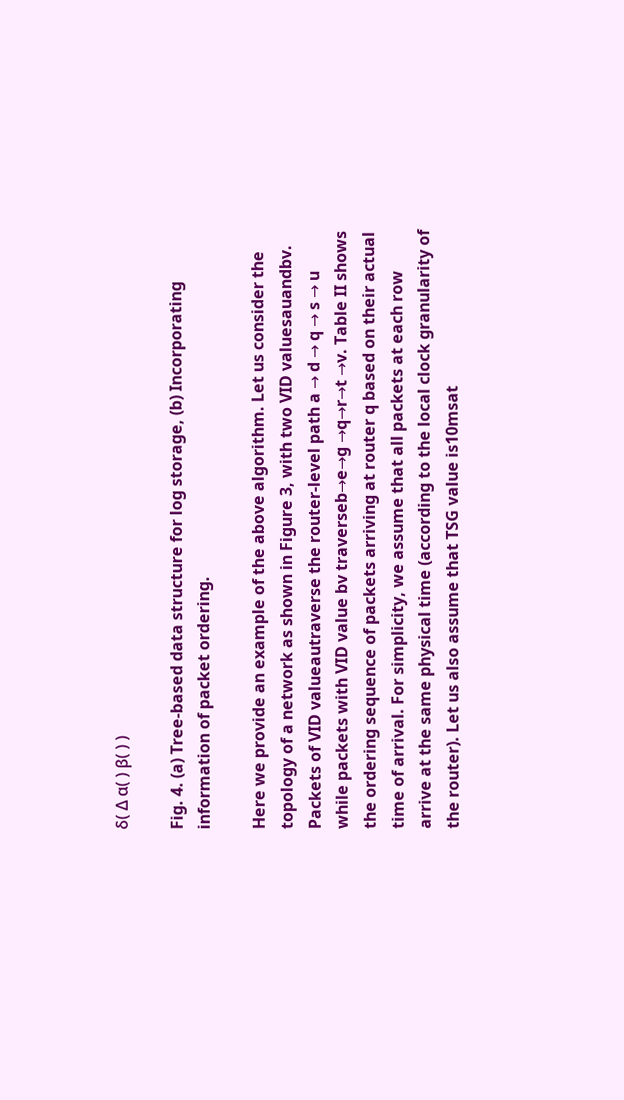δ( Δ α( ) β( ) )

Fig. 4. (a) Tree-based data structure for log storage, (b) Incorporating information of packet ordering.

Here we provide an example of the above algorithm. Let us consider the topology of a network as shown in Figure 3, with two VID valuesauandbv. Packets of VID valueautraverse the router-level path a → d → q → s → u while packets with VID value bv traverseb→e→g →q→r→t →v. Table II shows the ordering sequence of packets arriving at router q based on their actual time of arrival. For simplicity, we assume that all packets at each row arrive at the same physical time (according to the local clock granularity of the router). Let us also assume that TSG value is10msat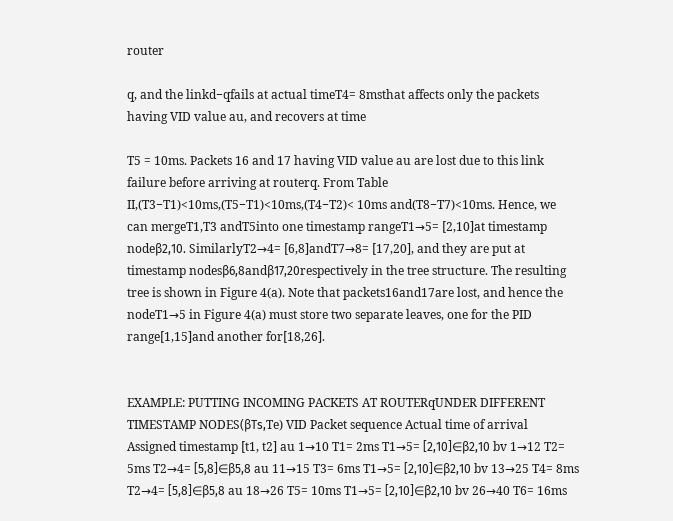router

q, and the linkd−qfails at actual timeT4= 8msthat affects only the packets having VID value au, and recovers at time

T5 = 10ms. Packets 16 and 17 having VID value au are lost due to this link failure before arriving at routerq. From Table II,(T3−T1)<10ms,(T5−T1)<10ms,(T4−T2)< 10ms and(T8−T7)<10ms. Hence, we can mergeT1,T3 andT5into one timestamp rangeT1→5= [2,10]at timestamp nodeβ2,10. SimilarlyT2→4= [6,8]andT7→8= [17,20], and they are put at timestamp nodesβ6,8andβ17,20respectively in the tree structure. The resulting tree is shown in Figure 4(a). Note that packets16and17are lost, and hence the nodeT1→5 in Figure 4(a) must store two separate leaves, one for the PID range[1,15]and another for[18,26].


EXAMPLE: PUTTING INCOMING PACKETS AT ROUTERqUNDER DIFFERENT TIMESTAMP NODES(βTs,Te) VID Packet sequence Actual time of arrival Assigned timestamp [t1, t2] au 1→10 T1= 2ms T1→5= [2,10]∈β2,10 bv 1→12 T2= 5ms T2→4= [5,8]∈β5,8 au 11→15 T3= 6ms T1→5= [2,10]∈β2,10 bv 13→25 T4= 8ms T2→4= [5,8]∈β5,8 au 18→26 T5= 10ms T1→5= [2,10]∈β2,10 bv 26→40 T6= 16ms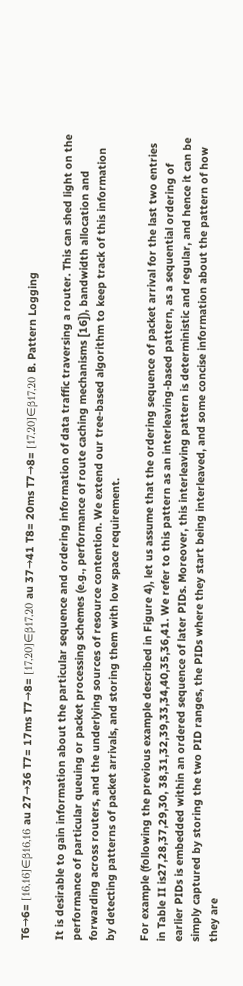T6→6= [16,16]∈β16,16 au 27→36 T7= 17ms T7→8= [17,20]∈β17,20 au 37→41 T8= 20ms T7→8= [17,20]∈β17,20 B. Pattern Logging

It is desirable to gain information about the particular sequence and ordering information of data traffic traversing a router. This can shed light on the performance of particular queuing or packet processing schemes (e.g., performance of route caching mechanisms [16]), bandwidth allocation and forwarding across routers, and the underlying sources of resource contention. We extend our tree-based algorithm to keep track of this information by detecting patterns of packet arrivals, and storing them with low space requirement.

For example (following the previous example described in Figure 4), let us assume that the ordering sequence of packet arrival for the last two entries in Table II is27,28,37,29,30, 38,31,32,39,33,34,40,35,36,41. We refer to this pattern as an interleaving-based pattern, as a sequential ordering of earlier PIDs is embedded within an ordered sequence of later PIDs. Moreover, this interleaving pattern is deterministic and regular, and hence it can be simply captured by storing the two PID ranges, the PIDs where they start being interleaved, and some concise information about the pattern of how they are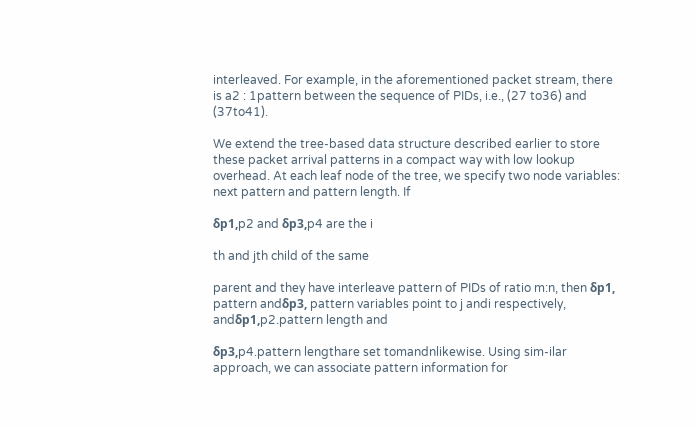interleaved. For example, in the aforementioned packet stream, there is a2 : 1pattern between the sequence of PIDs, i.e., (27 to36) and (37to41).

We extend the tree-based data structure described earlier to store these packet arrival patterns in a compact way with low lookup overhead. At each leaf node of the tree, we specify two node variables: next pattern and pattern length. If

δp1,p2 and δp3,p4 are the i

th and jth child of the same

parent and they have interleave pattern of PIDs of ratio m:n, then δp1, pattern andδp3, pattern variables point to j andi respectively, andδp1,p2.pattern length and

δp3,p4.pattern lengthare set tomandnlikewise. Using sim-ilar approach, we can associate pattern information for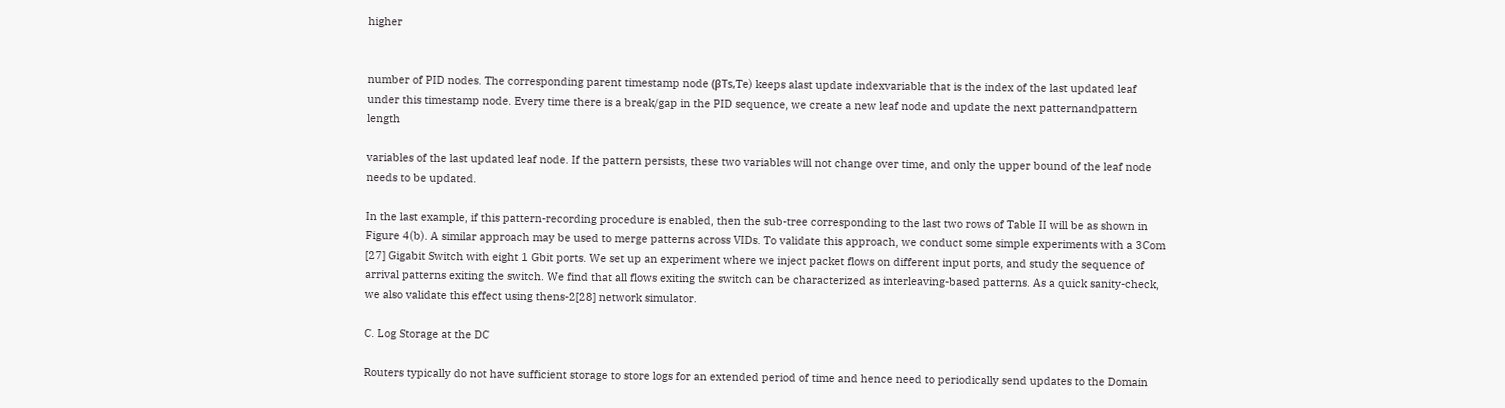higher


number of PID nodes. The corresponding parent timestamp node (βTs,Te) keeps alast update indexvariable that is the index of the last updated leaf under this timestamp node. Every time there is a break/gap in the PID sequence, we create a new leaf node and update the next patternandpattern length

variables of the last updated leaf node. If the pattern persists, these two variables will not change over time, and only the upper bound of the leaf node needs to be updated.

In the last example, if this pattern-recording procedure is enabled, then the sub-tree corresponding to the last two rows of Table II will be as shown in Figure 4(b). A similar approach may be used to merge patterns across VIDs. To validate this approach, we conduct some simple experiments with a 3Com [27] Gigabit Switch with eight 1 Gbit ports. We set up an experiment where we inject packet flows on different input ports, and study the sequence of arrival patterns exiting the switch. We find that all flows exiting the switch can be characterized as interleaving-based patterns. As a quick sanity-check, we also validate this effect using thens-2[28] network simulator.

C. Log Storage at the DC

Routers typically do not have sufficient storage to store logs for an extended period of time and hence need to periodically send updates to the Domain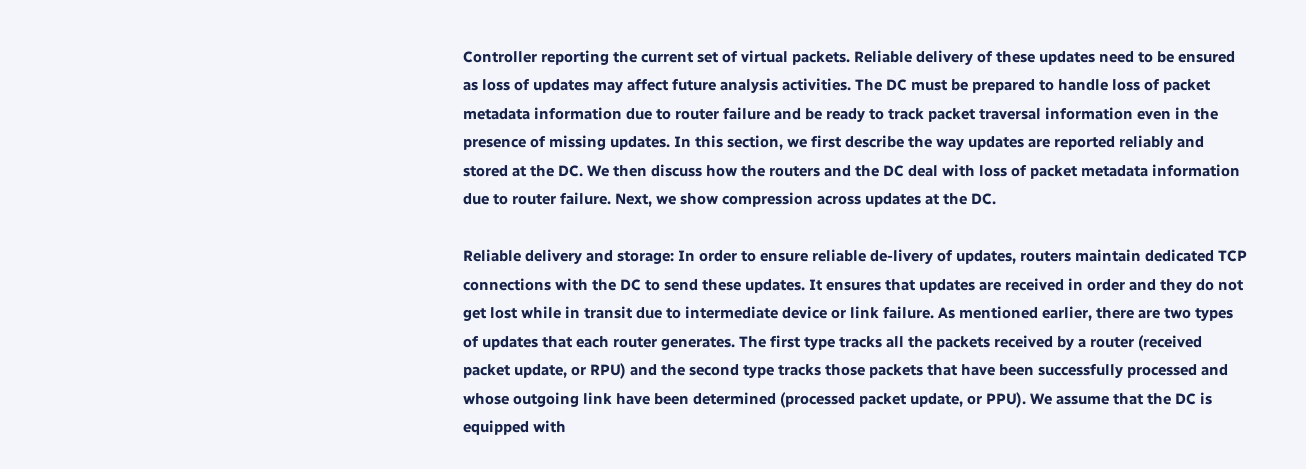Controller reporting the current set of virtual packets. Reliable delivery of these updates need to be ensured as loss of updates may affect future analysis activities. The DC must be prepared to handle loss of packet metadata information due to router failure and be ready to track packet traversal information even in the presence of missing updates. In this section, we first describe the way updates are reported reliably and stored at the DC. We then discuss how the routers and the DC deal with loss of packet metadata information due to router failure. Next, we show compression across updates at the DC.

Reliable delivery and storage: In order to ensure reliable de-livery of updates, routers maintain dedicated TCP connections with the DC to send these updates. It ensures that updates are received in order and they do not get lost while in transit due to intermediate device or link failure. As mentioned earlier, there are two types of updates that each router generates. The first type tracks all the packets received by a router (received packet update, or RPU) and the second type tracks those packets that have been successfully processed and whose outgoing link have been determined (processed packet update, or PPU). We assume that the DC is equipped with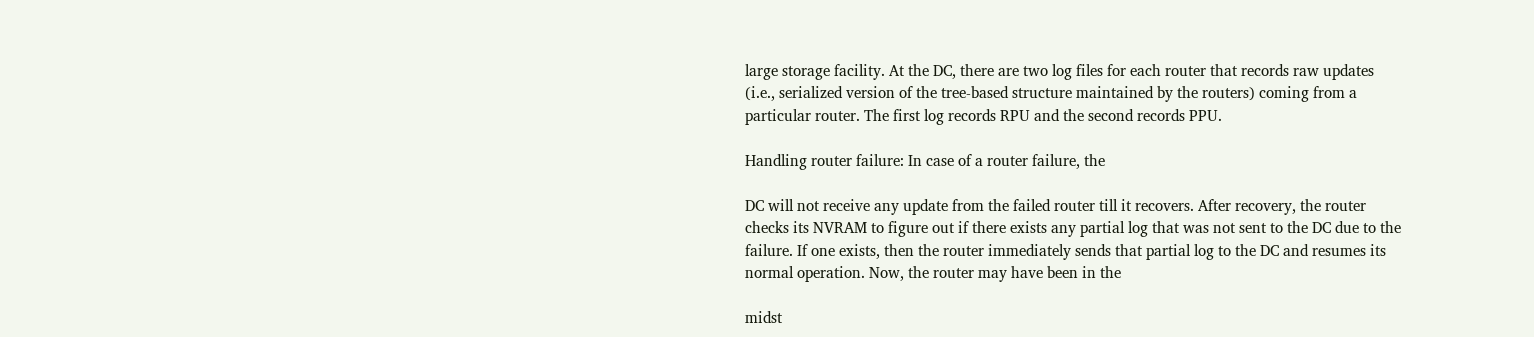large storage facility. At the DC, there are two log files for each router that records raw updates (i.e., serialized version of the tree-based structure maintained by the routers) coming from a particular router. The first log records RPU and the second records PPU.

Handling router failure: In case of a router failure, the

DC will not receive any update from the failed router till it recovers. After recovery, the router checks its NVRAM to figure out if there exists any partial log that was not sent to the DC due to the failure. If one exists, then the router immediately sends that partial log to the DC and resumes its normal operation. Now, the router may have been in the

midst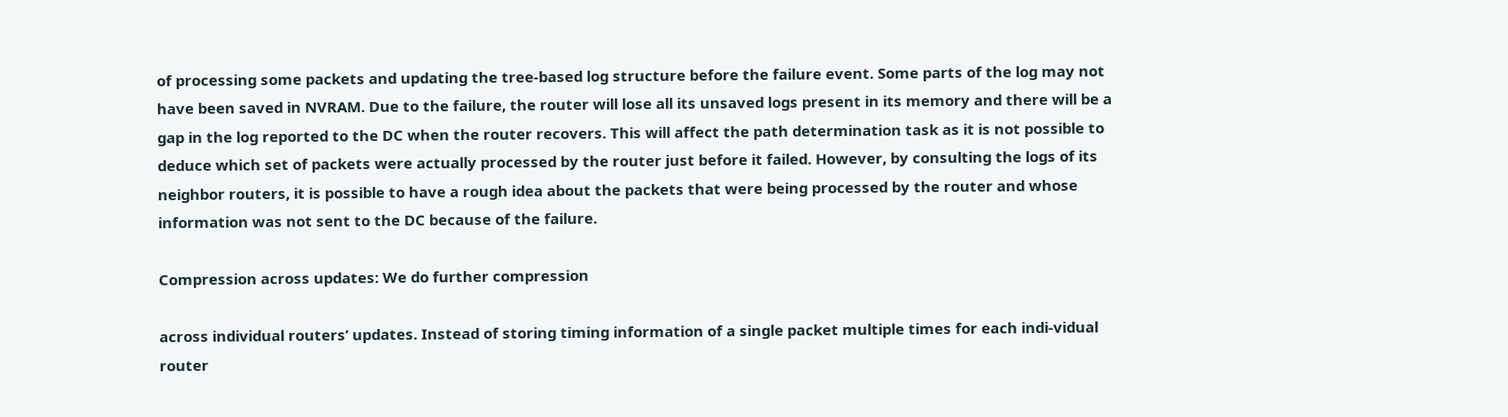of processing some packets and updating the tree-based log structure before the failure event. Some parts of the log may not have been saved in NVRAM. Due to the failure, the router will lose all its unsaved logs present in its memory and there will be a gap in the log reported to the DC when the router recovers. This will affect the path determination task as it is not possible to deduce which set of packets were actually processed by the router just before it failed. However, by consulting the logs of its neighbor routers, it is possible to have a rough idea about the packets that were being processed by the router and whose information was not sent to the DC because of the failure.

Compression across updates: We do further compression

across individual routers’ updates. Instead of storing timing information of a single packet multiple times for each indi-vidual router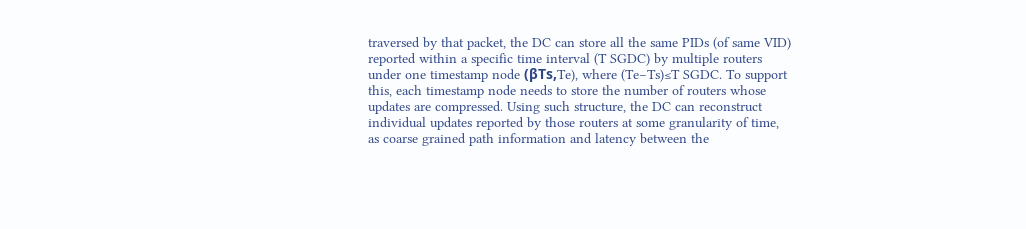traversed by that packet, the DC can store all the same PIDs (of same VID) reported within a specific time interval (T SGDC) by multiple routers under one timestamp node (βTs,Te), where (Te−Ts)≤T SGDC. To support this, each timestamp node needs to store the number of routers whose updates are compressed. Using such structure, the DC can reconstruct individual updates reported by those routers at some granularity of time, as coarse grained path information and latency between the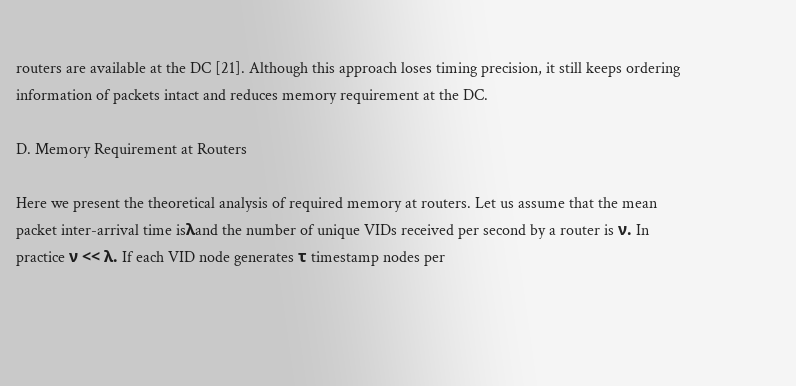routers are available at the DC [21]. Although this approach loses timing precision, it still keeps ordering information of packets intact and reduces memory requirement at the DC.

D. Memory Requirement at Routers

Here we present the theoretical analysis of required memory at routers. Let us assume that the mean packet inter-arrival time isλand the number of unique VIDs received per second by a router is ν. In practice ν << λ. If each VID node generates τ timestamp nodes per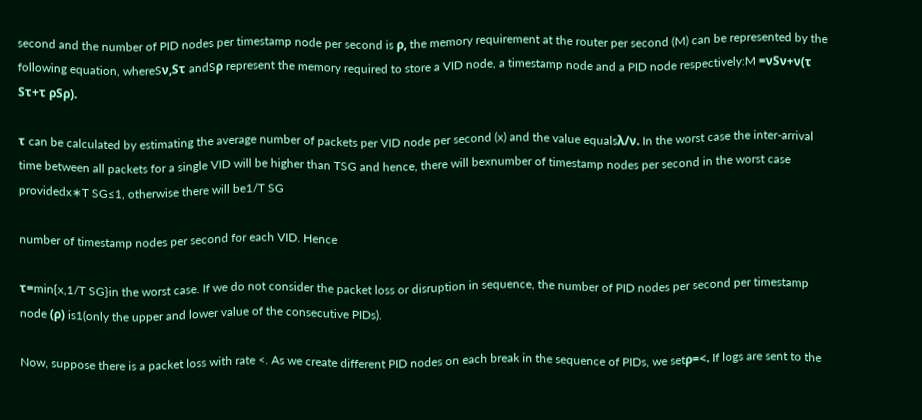second and the number of PID nodes per timestamp node per second is ρ, the memory requirement at the router per second (M) can be represented by the following equation, whereSν,Sτ andSρ represent the memory required to store a VID node, a timestamp node and a PID node respectively:M =νSν+ν(τ Sτ+τ ρSρ).

τ can be calculated by estimating the average number of packets per VID node per second (x) and the value equalsλ/ν. In the worst case the inter-arrival time between all packets for a single VID will be higher than TSG and hence, there will bexnumber of timestamp nodes per second in the worst case providedx∗T SG≤1, otherwise there will be1/T SG

number of timestamp nodes per second for each VID. Hence

τ=min{x,1/T SG}in the worst case. If we do not consider the packet loss or disruption in sequence, the number of PID nodes per second per timestamp node (ρ) is1(only the upper and lower value of the consecutive PIDs).

Now, suppose there is a packet loss with rate <. As we create different PID nodes on each break in the sequence of PIDs, we setρ=<. If logs are sent to the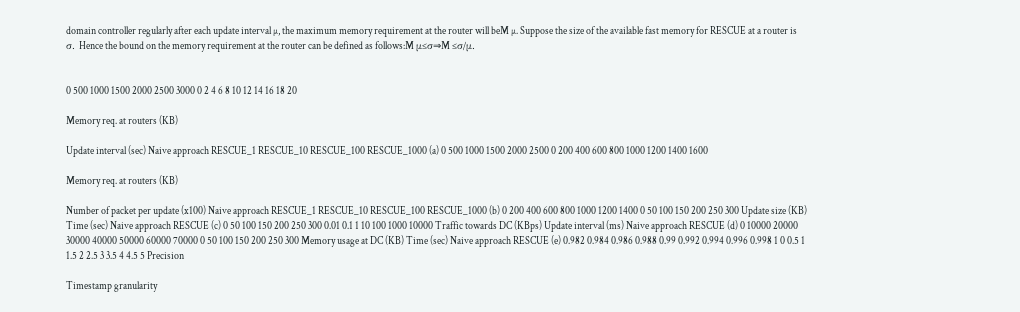domain controller regularly after each update interval µ, the maximum memory requirement at the router will beM µ. Suppose the size of the available fast memory for RESCUE at a router is σ. Hence the bound on the memory requirement at the router can be defined as follows:M µ≤σ⇒M ≤σ/µ.


0 500 1000 1500 2000 2500 3000 0 2 4 6 8 10 12 14 16 18 20

Memory req. at routers (KB)

Update interval (sec) Naive approach RESCUE_1 RESCUE_10 RESCUE_100 RESCUE_1000 (a) 0 500 1000 1500 2000 2500 0 200 400 600 800 1000 1200 1400 1600

Memory req. at routers (KB)

Number of packet per update (x100) Naive approach RESCUE_1 RESCUE_10 RESCUE_100 RESCUE_1000 (b) 0 200 400 600 800 1000 1200 1400 0 50 100 150 200 250 300 Update size (KB) Time (sec) Naive approach RESCUE (c) 0 50 100 150 200 250 300 0.01 0.1 1 10 100 1000 10000 Traffic towards DC (KBps) Update interval (ms) Naive approach RESCUE (d) 0 10000 20000 30000 40000 50000 60000 70000 0 50 100 150 200 250 300 Memory usage at DC (KB) Time (sec) Naive approach RESCUE (e) 0.982 0.984 0.986 0.988 0.99 0.992 0.994 0.996 0.998 1 0 0.5 1 1.5 2 2.5 3 3.5 4 4.5 5 Precision

Timestamp granularity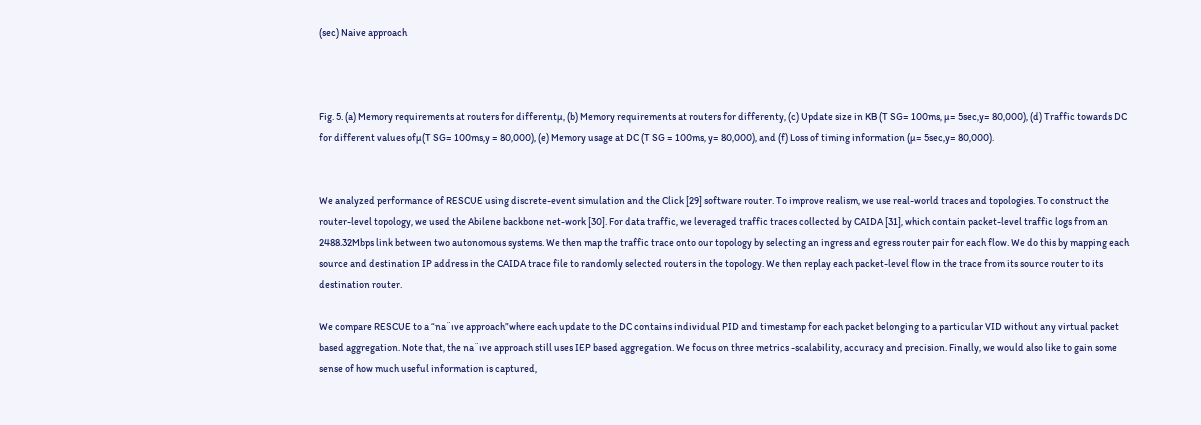(sec) Naive approach



Fig. 5. (a) Memory requirements at routers for differentµ, (b) Memory requirements at routers for differenty, (c) Update size in KB (T SG= 100ms, µ= 5sec,y= 80,000), (d) Traffic towards DC for different values ofµ(T SG= 100ms,y = 80,000), (e) Memory usage at DC (T SG = 100ms, y= 80,000), and (f) Loss of timing information (µ= 5sec,y= 80,000).


We analyzed performance of RESCUE using discrete-event simulation and the Click [29] software router. To improve realism, we use real-world traces and topologies. To construct the router-level topology, we used the Abilene backbone net-work [30]. For data traffic, we leveraged traffic traces collected by CAIDA [31], which contain packet-level traffic logs from an 2488.32Mbps link between two autonomous systems. We then map the traffic trace onto our topology by selecting an ingress and egress router pair for each flow. We do this by mapping each source and destination IP address in the CAIDA trace file to randomly selected routers in the topology. We then replay each packet-level flow in the trace from its source router to its destination router.

We compare RESCUE to a “na¨ıve approach”where each update to the DC contains individual PID and timestamp for each packet belonging to a particular VID without any virtual packet based aggregation. Note that, the na¨ıve approach still uses IEP based aggregation. We focus on three metrics -scalability, accuracy and precision. Finally, we would also like to gain some sense of how much useful information is captured,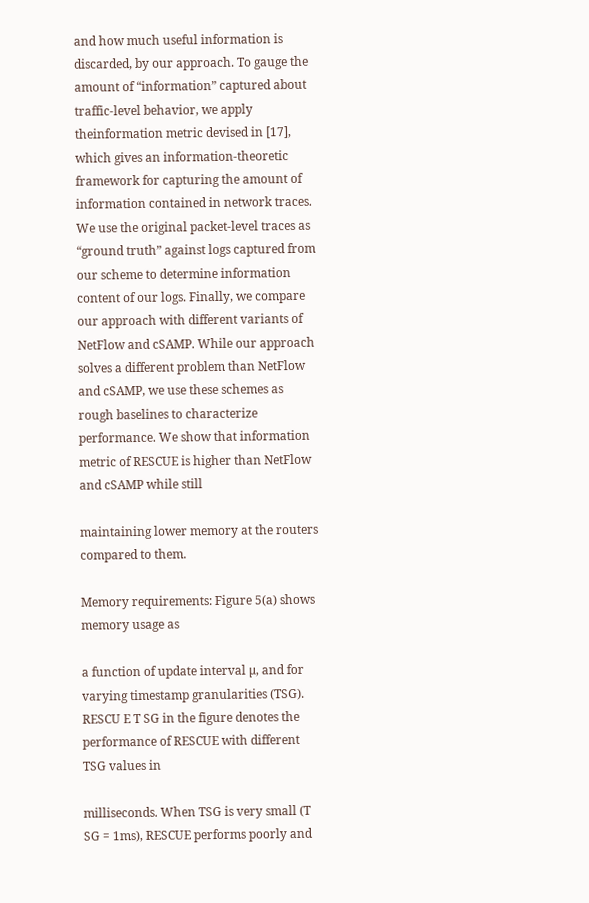and how much useful information is discarded, by our approach. To gauge the amount of “information” captured about traffic-level behavior, we apply theinformation metric devised in [17], which gives an information-theoretic framework for capturing the amount of information contained in network traces. We use the original packet-level traces as “ground truth” against logs captured from our scheme to determine information content of our logs. Finally, we compare our approach with different variants of NetFlow and cSAMP. While our approach solves a different problem than NetFlow and cSAMP, we use these schemes as rough baselines to characterize performance. We show that information metric of RESCUE is higher than NetFlow and cSAMP while still

maintaining lower memory at the routers compared to them.

Memory requirements: Figure 5(a) shows memory usage as

a function of update interval µ, and for varying timestamp granularities (TSG). RESCU E T SG in the figure denotes the performance of RESCUE with different TSG values in

milliseconds. When TSG is very small (T SG = 1ms), RESCUE performs poorly and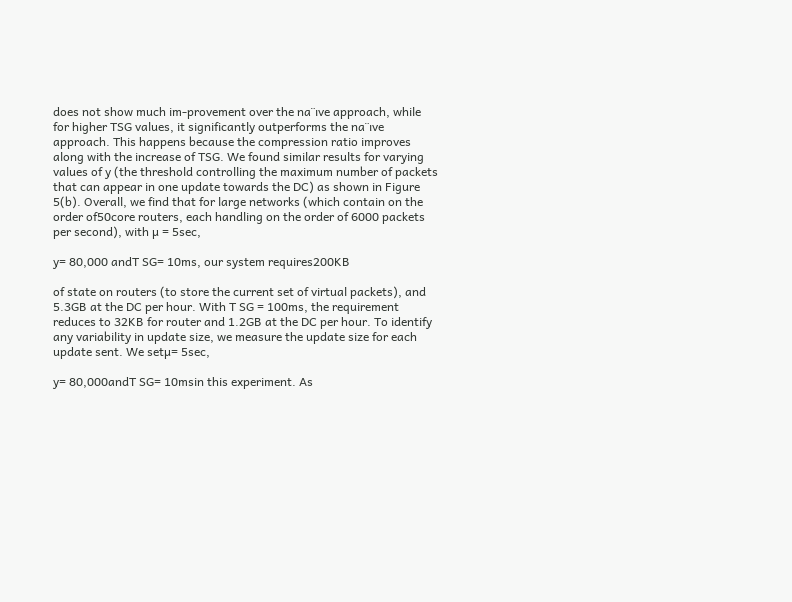does not show much im-provement over the na¨ıve approach, while for higher TSG values, it significantly outperforms the na¨ıve approach. This happens because the compression ratio improves along with the increase of TSG. We found similar results for varying values of y (the threshold controlling the maximum number of packets that can appear in one update towards the DC) as shown in Figure 5(b). Overall, we find that for large networks (which contain on the order of50core routers, each handling on the order of 6000 packets per second), with µ = 5sec,

y= 80,000 andT SG= 10ms, our system requires200KB

of state on routers (to store the current set of virtual packets), and 5.3GB at the DC per hour. With T SG = 100ms, the requirement reduces to 32KB for router and 1.2GB at the DC per hour. To identify any variability in update size, we measure the update size for each update sent. We setµ= 5sec,

y= 80,000andT SG= 10msin this experiment. As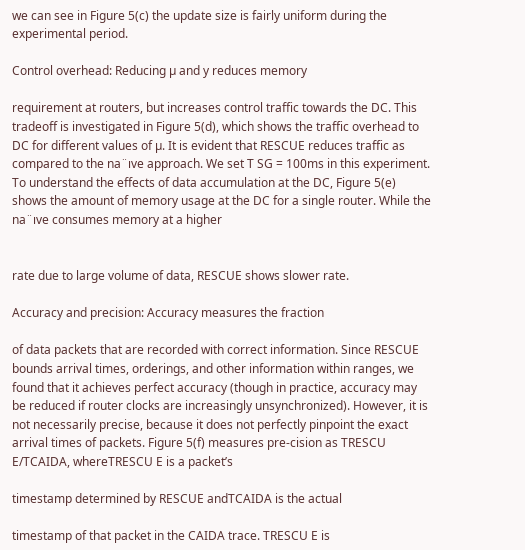we can see in Figure 5(c) the update size is fairly uniform during the experimental period.

Control overhead: Reducing µ and y reduces memory

requirement at routers, but increases control traffic towards the DC. This tradeoff is investigated in Figure 5(d), which shows the traffic overhead to DC for different values of µ. It is evident that RESCUE reduces traffic as compared to the na¨ıve approach. We set T SG = 100ms in this experiment. To understand the effects of data accumulation at the DC, Figure 5(e) shows the amount of memory usage at the DC for a single router. While the na¨ıve consumes memory at a higher


rate due to large volume of data, RESCUE shows slower rate.

Accuracy and precision: Accuracy measures the fraction

of data packets that are recorded with correct information. Since RESCUE bounds arrival times, orderings, and other information within ranges, we found that it achieves perfect accuracy (though in practice, accuracy may be reduced if router clocks are increasingly unsynchronized). However, it is not necessarily precise, because it does not perfectly pinpoint the exact arrival times of packets. Figure 5(f) measures pre-cision as TRESCU E/TCAIDA, whereTRESCU E is a packet’s

timestamp determined by RESCUE andTCAIDA is the actual

timestamp of that packet in the CAIDA trace. TRESCU E is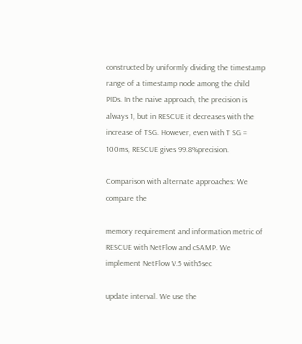constructed by uniformly dividing the timestamp range of a timestamp node among the child PIDs. In the naive approach, the precision is always 1, but in RESCUE it decreases with the increase of TSG. However, even with T SG = 100ms, RESCUE gives 99.8%precision.

Comparison with alternate approaches: We compare the

memory requirement and information metric of RESCUE with NetFlow and cSAMP. We implement NetFlow V.5 with5sec

update interval. We use the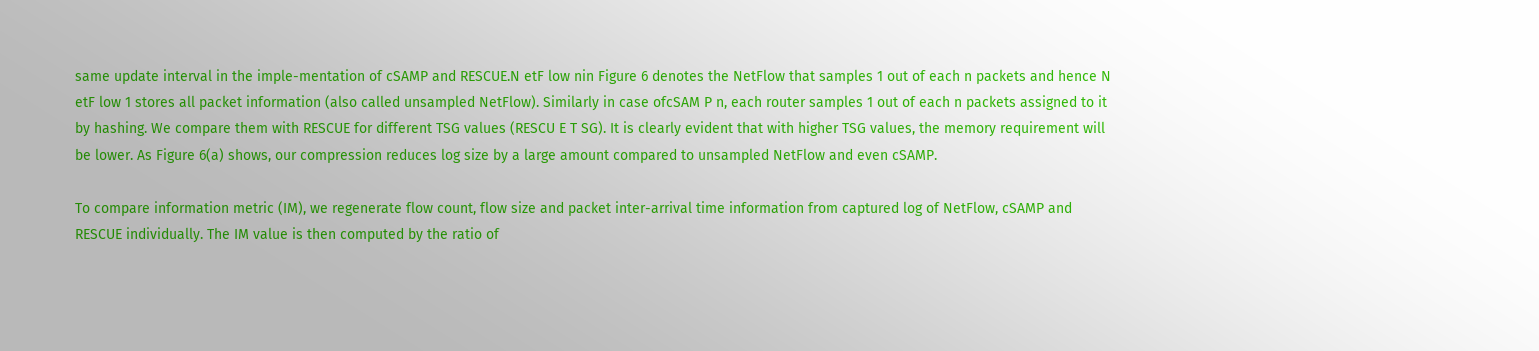same update interval in the imple-mentation of cSAMP and RESCUE.N etF low nin Figure 6 denotes the NetFlow that samples 1 out of each n packets and hence N etF low 1 stores all packet information (also called unsampled NetFlow). Similarly in case ofcSAM P n, each router samples 1 out of each n packets assigned to it by hashing. We compare them with RESCUE for different TSG values (RESCU E T SG). It is clearly evident that with higher TSG values, the memory requirement will be lower. As Figure 6(a) shows, our compression reduces log size by a large amount compared to unsampled NetFlow and even cSAMP.

To compare information metric (IM), we regenerate flow count, flow size and packet inter-arrival time information from captured log of NetFlow, cSAMP and RESCUE individually. The IM value is then computed by the ratio of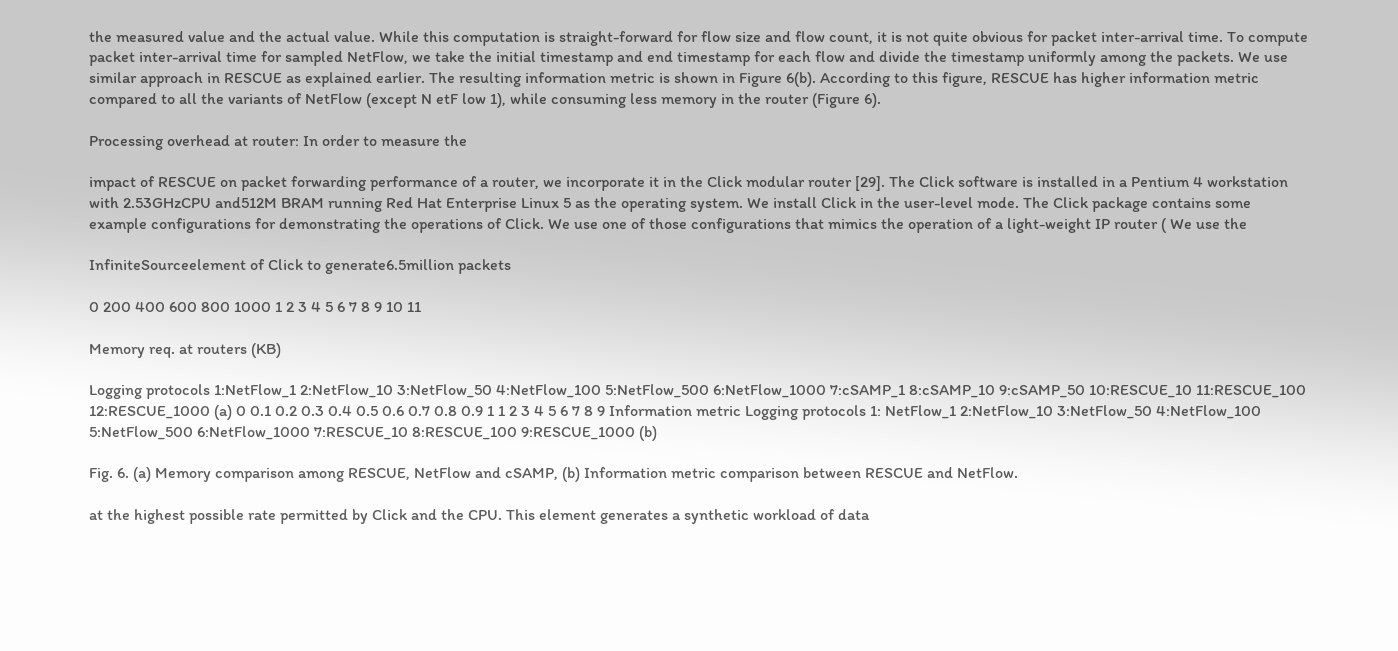the measured value and the actual value. While this computation is straight-forward for flow size and flow count, it is not quite obvious for packet inter-arrival time. To compute packet inter-arrival time for sampled NetFlow, we take the initial timestamp and end timestamp for each flow and divide the timestamp uniformly among the packets. We use similar approach in RESCUE as explained earlier. The resulting information metric is shown in Figure 6(b). According to this figure, RESCUE has higher information metric compared to all the variants of NetFlow (except N etF low 1), while consuming less memory in the router (Figure 6).

Processing overhead at router: In order to measure the

impact of RESCUE on packet forwarding performance of a router, we incorporate it in the Click modular router [29]. The Click software is installed in a Pentium 4 workstation with 2.53GHzCPU and512M BRAM running Red Hat Enterprise Linux 5 as the operating system. We install Click in the user-level mode. The Click package contains some example configurations for demonstrating the operations of Click. We use one of those configurations that mimics the operation of a light-weight IP router ( We use the

InfiniteSourceelement of Click to generate6.5million packets

0 200 400 600 800 1000 1 2 3 4 5 6 7 8 9 10 11

Memory req. at routers (KB)

Logging protocols 1:NetFlow_1 2:NetFlow_10 3:NetFlow_50 4:NetFlow_100 5:NetFlow_500 6:NetFlow_1000 7:cSAMP_1 8:cSAMP_10 9:cSAMP_50 10:RESCUE_10 11:RESCUE_100 12:RESCUE_1000 (a) 0 0.1 0.2 0.3 0.4 0.5 0.6 0.7 0.8 0.9 1 1 2 3 4 5 6 7 8 9 Information metric Logging protocols 1: NetFlow_1 2:NetFlow_10 3:NetFlow_50 4:NetFlow_100 5:NetFlow_500 6:NetFlow_1000 7:RESCUE_10 8:RESCUE_100 9:RESCUE_1000 (b)

Fig. 6. (a) Memory comparison among RESCUE, NetFlow and cSAMP, (b) Information metric comparison between RESCUE and NetFlow.

at the highest possible rate permitted by Click and the CPU. This element generates a synthetic workload of data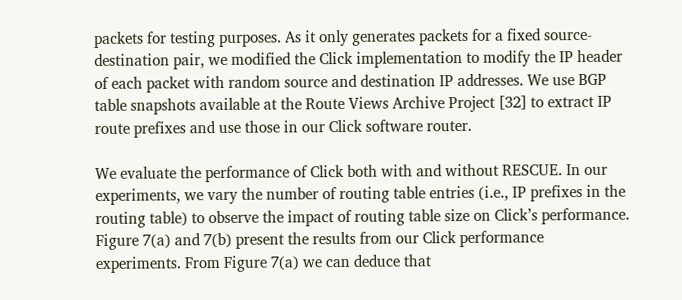packets for testing purposes. As it only generates packets for a fixed source-destination pair, we modified the Click implementation to modify the IP header of each packet with random source and destination IP addresses. We use BGP table snapshots available at the Route Views Archive Project [32] to extract IP route prefixes and use those in our Click software router.

We evaluate the performance of Click both with and without RESCUE. In our experiments, we vary the number of routing table entries (i.e., IP prefixes in the routing table) to observe the impact of routing table size on Click’s performance. Figure 7(a) and 7(b) present the results from our Click performance experiments. From Figure 7(a) we can deduce that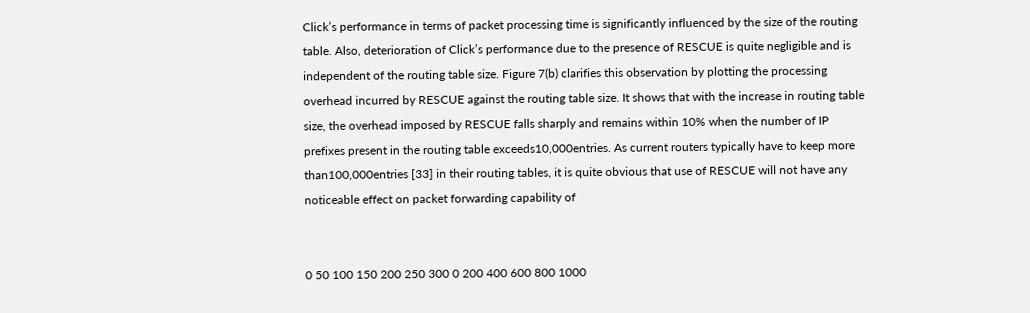Click’s performance in terms of packet processing time is significantly influenced by the size of the routing table. Also, deterioration of Click’s performance due to the presence of RESCUE is quite negligible and is independent of the routing table size. Figure 7(b) clarifies this observation by plotting the processing overhead incurred by RESCUE against the routing table size. It shows that with the increase in routing table size, the overhead imposed by RESCUE falls sharply and remains within 10% when the number of IP prefixes present in the routing table exceeds10,000entries. As current routers typically have to keep more than100,000entries [33] in their routing tables, it is quite obvious that use of RESCUE will not have any noticeable effect on packet forwarding capability of


0 50 100 150 200 250 300 0 200 400 600 800 1000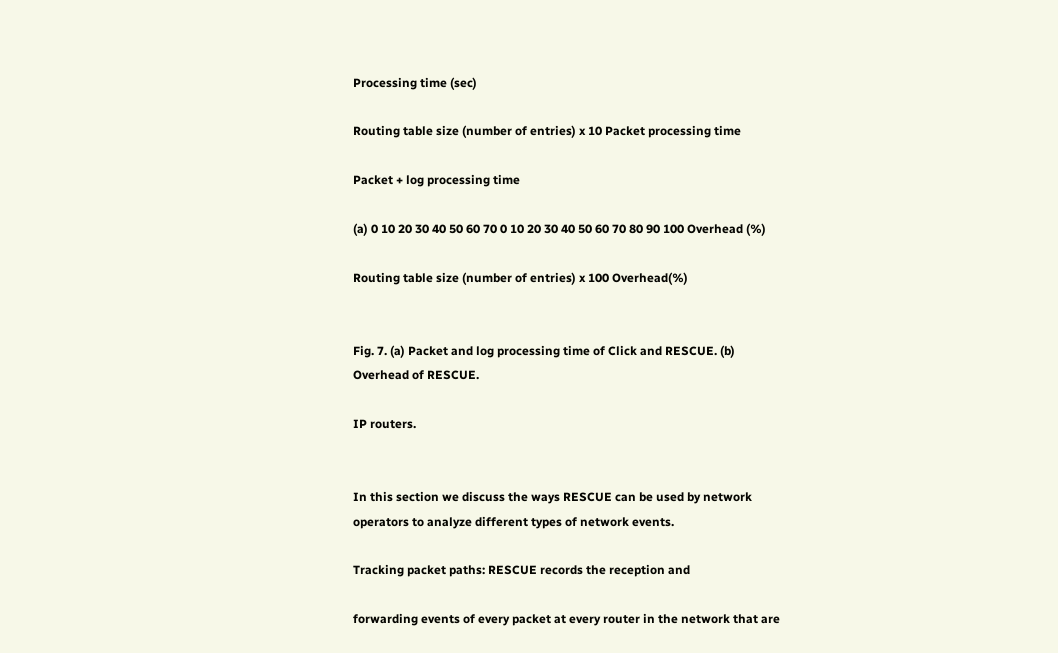Processing time (sec)

Routing table size (number of entries) x 10 Packet processing time

Packet + log processing time

(a) 0 10 20 30 40 50 60 70 0 10 20 30 40 50 60 70 80 90 100 Overhead (%)

Routing table size (number of entries) x 100 Overhead(%)


Fig. 7. (a) Packet and log processing time of Click and RESCUE. (b) Overhead of RESCUE.

IP routers.


In this section we discuss the ways RESCUE can be used by network operators to analyze different types of network events.

Tracking packet paths: RESCUE records the reception and

forwarding events of every packet at every router in the network that are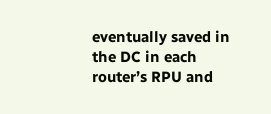eventually saved in the DC in each router’s RPU and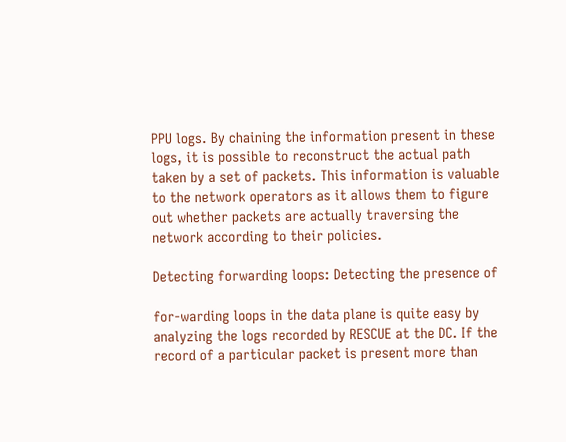PPU logs. By chaining the information present in these logs, it is possible to reconstruct the actual path taken by a set of packets. This information is valuable to the network operators as it allows them to figure out whether packets are actually traversing the network according to their policies.

Detecting forwarding loops: Detecting the presence of

for-warding loops in the data plane is quite easy by analyzing the logs recorded by RESCUE at the DC. If the record of a particular packet is present more than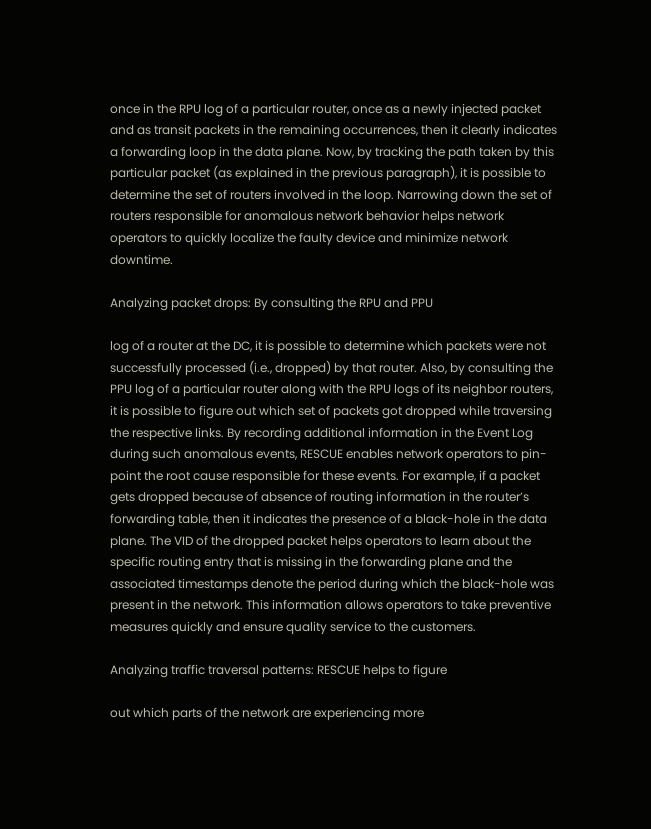once in the RPU log of a particular router, once as a newly injected packet and as transit packets in the remaining occurrences, then it clearly indicates a forwarding loop in the data plane. Now, by tracking the path taken by this particular packet (as explained in the previous paragraph), it is possible to determine the set of routers involved in the loop. Narrowing down the set of routers responsible for anomalous network behavior helps network operators to quickly localize the faulty device and minimize network downtime.

Analyzing packet drops: By consulting the RPU and PPU

log of a router at the DC, it is possible to determine which packets were not successfully processed (i.e., dropped) by that router. Also, by consulting the PPU log of a particular router along with the RPU logs of its neighbor routers, it is possible to figure out which set of packets got dropped while traversing the respective links. By recording additional information in the Event Log during such anomalous events, RESCUE enables network operators to pin-point the root cause responsible for these events. For example, if a packet gets dropped because of absence of routing information in the router’s forwarding table, then it indicates the presence of a black-hole in the data plane. The VID of the dropped packet helps operators to learn about the specific routing entry that is missing in the forwarding plane and the associated timestamps denote the period during which the black-hole was present in the network. This information allows operators to take preventive measures quickly and ensure quality service to the customers.

Analyzing traffic traversal patterns: RESCUE helps to figure

out which parts of the network are experiencing more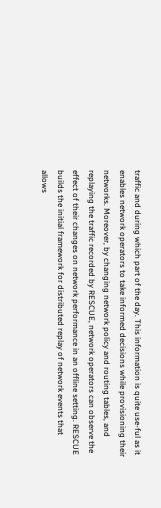traffic and during which part of the day. This information is quite use-ful as it enables network operators to take informed decisions while provisioning their networks. Moreover, by changing network policy and routing tables, and replaying the traffic recorded by RESCUE, network operators can observe the effect of their changes on network performance in an offline setting. RESCUE builds the initial framework for distributed replay of network events that allows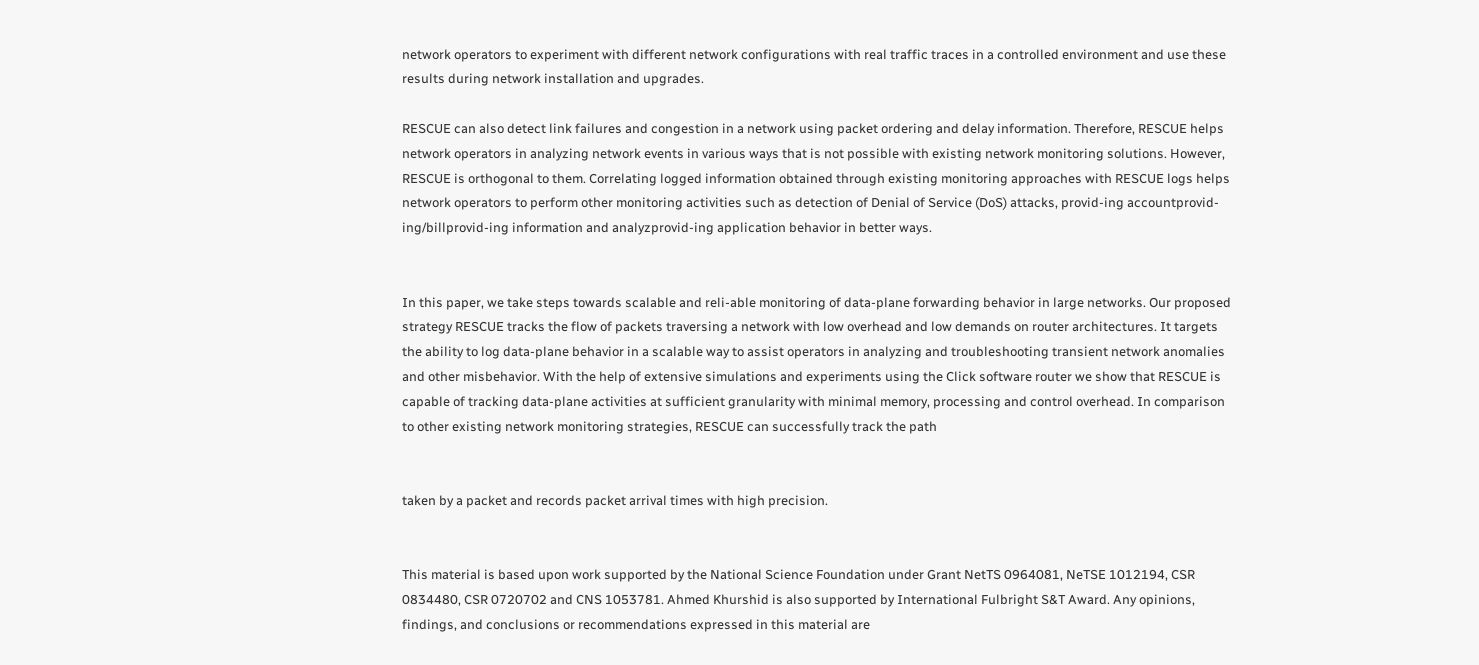network operators to experiment with different network configurations with real traffic traces in a controlled environment and use these results during network installation and upgrades.

RESCUE can also detect link failures and congestion in a network using packet ordering and delay information. Therefore, RESCUE helps network operators in analyzing network events in various ways that is not possible with existing network monitoring solutions. However, RESCUE is orthogonal to them. Correlating logged information obtained through existing monitoring approaches with RESCUE logs helps network operators to perform other monitoring activities such as detection of Denial of Service (DoS) attacks, provid-ing accountprovid-ing/billprovid-ing information and analyzprovid-ing application behavior in better ways.


In this paper, we take steps towards scalable and reli-able monitoring of data-plane forwarding behavior in large networks. Our proposed strategy RESCUE tracks the flow of packets traversing a network with low overhead and low demands on router architectures. It targets the ability to log data-plane behavior in a scalable way to assist operators in analyzing and troubleshooting transient network anomalies and other misbehavior. With the help of extensive simulations and experiments using the Click software router we show that RESCUE is capable of tracking data-plane activities at sufficient granularity with minimal memory, processing and control overhead. In comparison to other existing network monitoring strategies, RESCUE can successfully track the path


taken by a packet and records packet arrival times with high precision.


This material is based upon work supported by the National Science Foundation under Grant NetTS 0964081, NeTSE 1012194, CSR 0834480, CSR 0720702 and CNS 1053781. Ahmed Khurshid is also supported by International Fulbright S&T Award. Any opinions, findings, and conclusions or recommendations expressed in this material are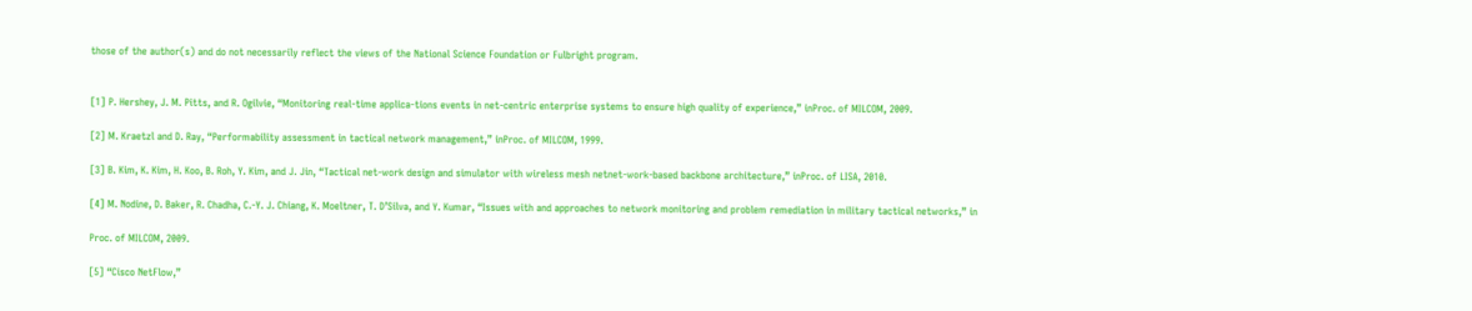those of the author(s) and do not necessarily reflect the views of the National Science Foundation or Fulbright program.


[1] P. Hershey, J. M. Pitts, and R. Ogilvie, “Monitoring real-time applica-tions events in net-centric enterprise systems to ensure high quality of experience,” inProc. of MILCOM, 2009.

[2] M. Kraetzl and D. Ray, “Performability assessment in tactical network management,” inProc. of MILCOM, 1999.

[3] B. Kim, K. Kim, H. Koo, B. Roh, Y. Kim, and J. Jin, “Tactical net-work design and simulator with wireless mesh netnet-work-based backbone architecture,” inProc. of LISA, 2010.

[4] M. Nodine, D. Baker, R. Chadha, C.-Y. J. Chiang, K. Moeltner, T. D’Silva, and Y. Kumar, “Issues with and approaches to network monitoring and problem remediation in military tactical networks,” in

Proc. of MILCOM, 2009.

[5] “Cisco NetFlow,”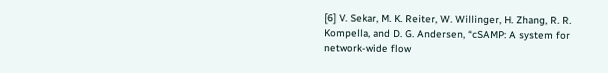[6] V. Sekar, M. K. Reiter, W. Willinger, H. Zhang, R. R. Kompella, and D. G. Andersen, “cSAMP: A system for network-wide flow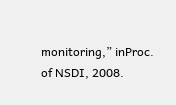monitoring,” inProc. of NSDI, 2008.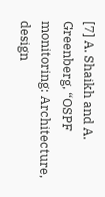[7] A. Shaikh and A. Greenberg, “OSPF monitoring: Architecture, design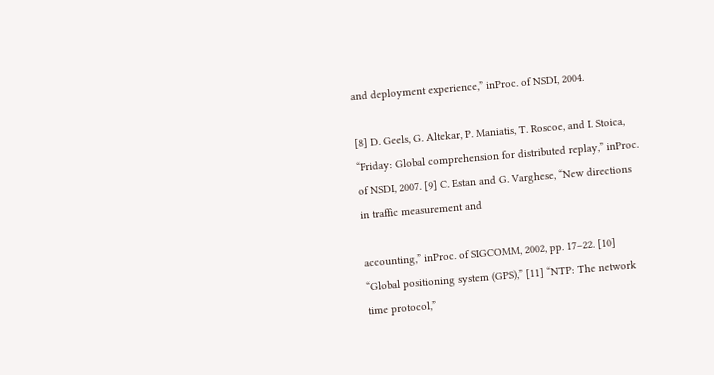and deployment experience,” inProc. of NSDI, 2004.

[8] D. Geels, G. Altekar, P. Maniatis, T. Roscoe, and I. Stoica, “Friday: Global comprehension for distributed replay,” inProc. of NSDI, 2007. [9] C. Estan and G. Varghese, “New directions in traffic measurement and

accounting,” inProc. of SIGCOMM, 2002, pp. 17–22. [10] “Global positioning system (GPS),” [11] “NTP: The network time protocol,”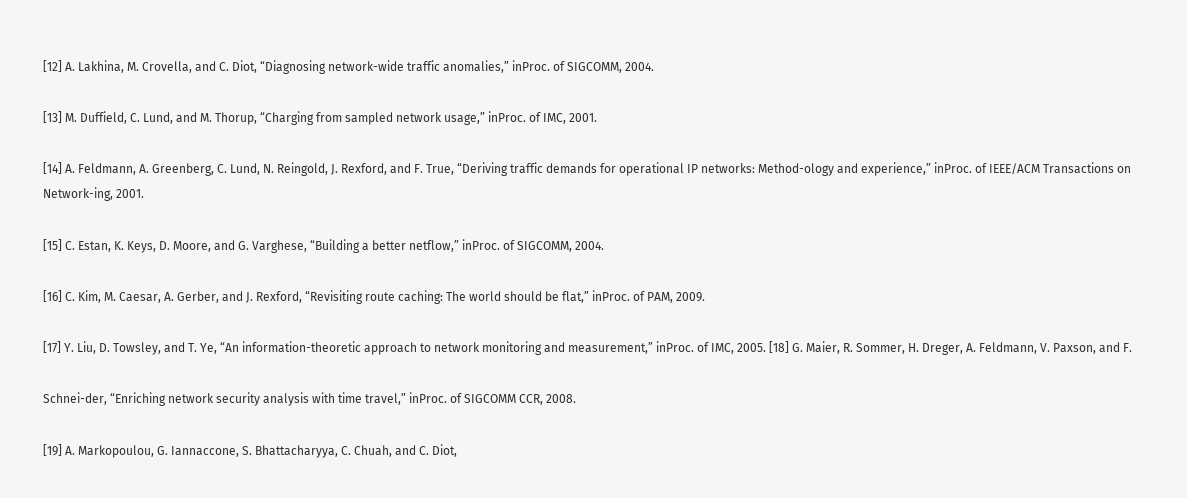[12] A. Lakhina, M. Crovella, and C. Diot, “Diagnosing network-wide traffic anomalies,” inProc. of SIGCOMM, 2004.

[13] M. Duffield, C. Lund, and M. Thorup, “Charging from sampled network usage,” inProc. of IMC, 2001.

[14] A. Feldmann, A. Greenberg, C. Lund, N. Reingold, J. Rexford, and F. True, “Deriving traffic demands for operational IP networks: Method-ology and experience,” inProc. of IEEE/ACM Transactions on Network-ing, 2001.

[15] C. Estan, K. Keys, D. Moore, and G. Varghese, “Building a better netflow,” inProc. of SIGCOMM, 2004.

[16] C. Kim, M. Caesar, A. Gerber, and J. Rexford, “Revisiting route caching: The world should be flat,” inProc. of PAM, 2009.

[17] Y. Liu, D. Towsley, and T. Ye, “An information-theoretic approach to network monitoring and measurement,” inProc. of IMC, 2005. [18] G. Maier, R. Sommer, H. Dreger, A. Feldmann, V. Paxson, and F.

Schnei-der, “Enriching network security analysis with time travel,” inProc. of SIGCOMM CCR, 2008.

[19] A. Markopoulou, G. Iannaccone, S. Bhattacharyya, C. Chuah, and C. Diot,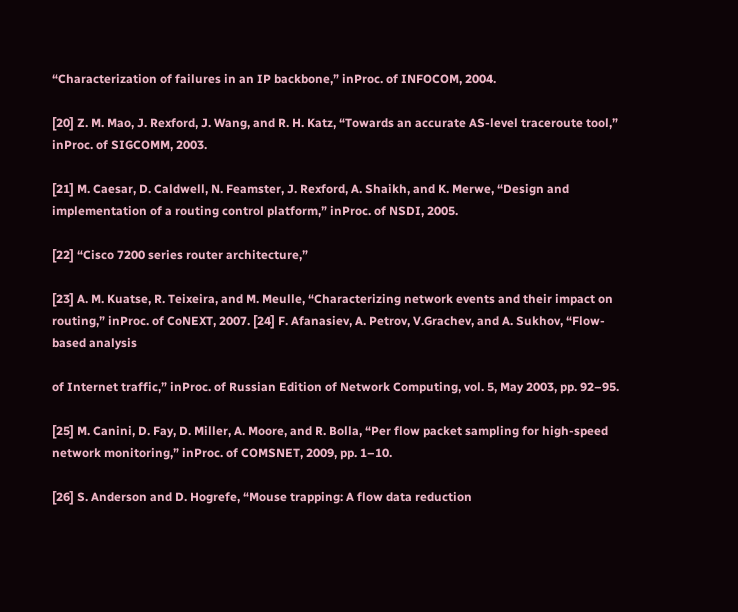“Characterization of failures in an IP backbone,” inProc. of INFOCOM, 2004.

[20] Z. M. Mao, J. Rexford, J. Wang, and R. H. Katz, “Towards an accurate AS-level traceroute tool,” inProc. of SIGCOMM, 2003.

[21] M. Caesar, D. Caldwell, N. Feamster, J. Rexford, A. Shaikh, and K. Merwe, “Design and implementation of a routing control platform,” inProc. of NSDI, 2005.

[22] “Cisco 7200 series router architecture,”

[23] A. M. Kuatse, R. Teixeira, and M. Meulle, “Characterizing network events and their impact on routing,” inProc. of CoNEXT, 2007. [24] F. Afanasiev, A. Petrov, V.Grachev, and A. Sukhov, “Flow-based analysis

of Internet traffic,” inProc. of Russian Edition of Network Computing, vol. 5, May 2003, pp. 92–95.

[25] M. Canini, D. Fay, D. Miller, A. Moore, and R. Bolla, “Per flow packet sampling for high-speed network monitoring,” inProc. of COMSNET, 2009, pp. 1–10.

[26] S. Anderson and D. Hogrefe, “Mouse trapping: A flow data reduction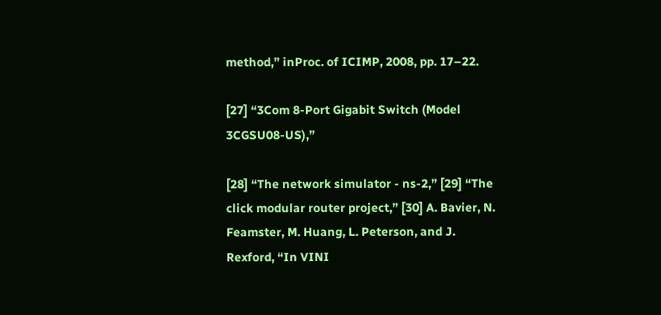method,” inProc. of ICIMP, 2008, pp. 17–22.

[27] “3Com 8-Port Gigabit Switch (Model 3CGSU08-US),”

[28] “The network simulator - ns-2,” [29] “The click modular router project,” [30] A. Bavier, N. Feamster, M. Huang, L. Peterson, and J. Rexford, “In VINI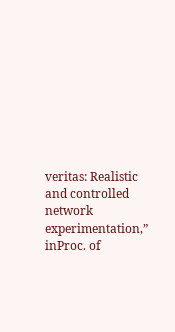veritas: Realistic and controlled network experimentation,” inProc. of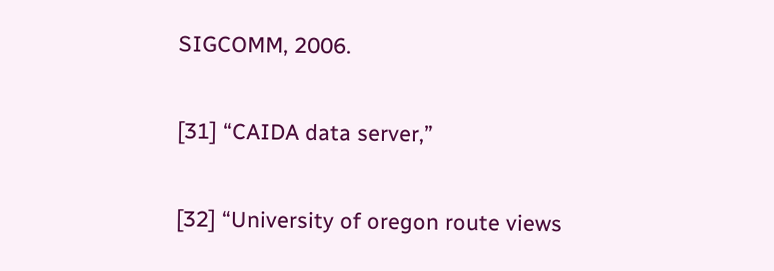SIGCOMM, 2006.

[31] “CAIDA data server,”

[32] “University of oregon route views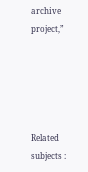archive project,”





Related subjects :